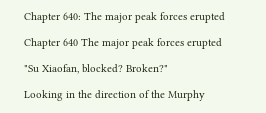Chapter 640: The major peak forces erupted

Chapter 640 The major peak forces erupted

"Su Xiaofan, blocked? Broken?"

Looking in the direction of the Murphy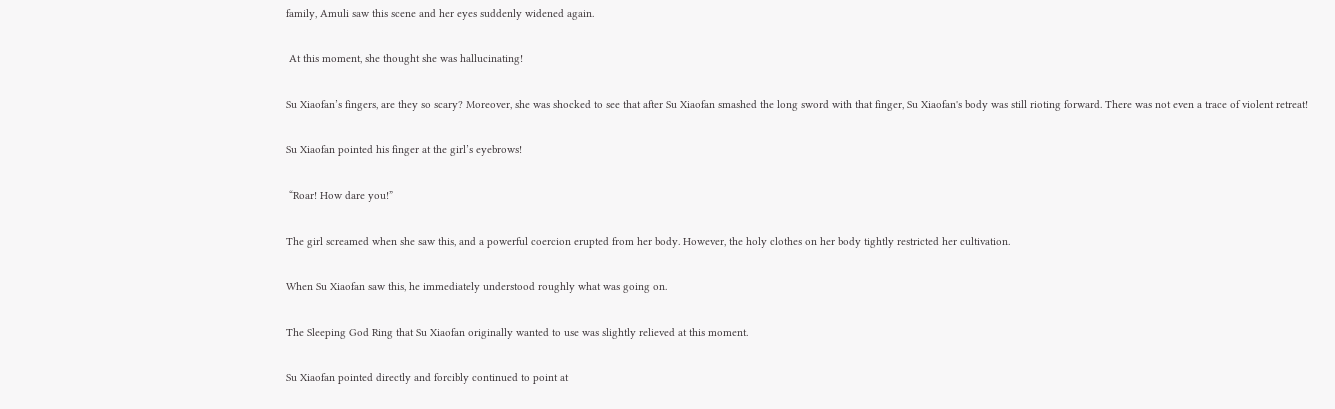family, Amuli saw this scene and her eyes suddenly widened again.

 At this moment, she thought she was hallucinating!

Su Xiaofan’s fingers, are they so scary? Moreover, she was shocked to see that after Su Xiaofan smashed the long sword with that finger, Su Xiaofan's body was still rioting forward. There was not even a trace of violent retreat!

Su Xiaofan pointed his finger at the girl’s eyebrows!

 “Roar! How dare you!”

The girl screamed when she saw this, and a powerful coercion erupted from her body. However, the holy clothes on her body tightly restricted her cultivation.

When Su Xiaofan saw this, he immediately understood roughly what was going on.

The Sleeping God Ring that Su Xiaofan originally wanted to use was slightly relieved at this moment.

Su Xiaofan pointed directly and forcibly continued to point at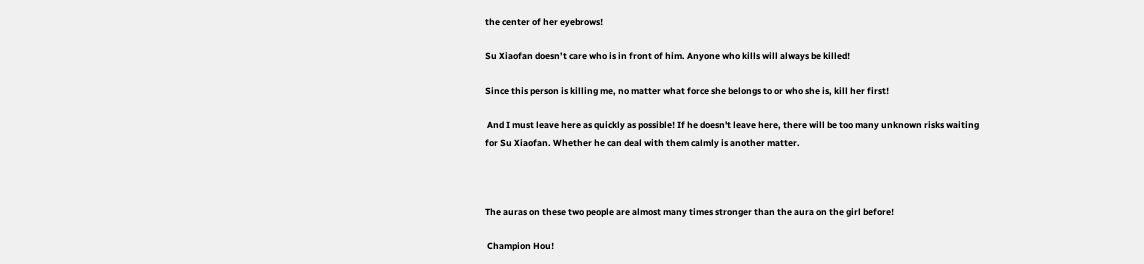the center of her eyebrows!

Su Xiaofan doesn’t care who is in front of him. Anyone who kills will always be killed!

Since this person is killing me, no matter what force she belongs to or who she is, kill her first!

 And I must leave here as quickly as possible! If he doesn't leave here, there will be too many unknown risks waiting for Su Xiaofan. Whether he can deal with them calmly is another matter.



The auras on these two people are almost many times stronger than the aura on the girl before!

 Champion Hou!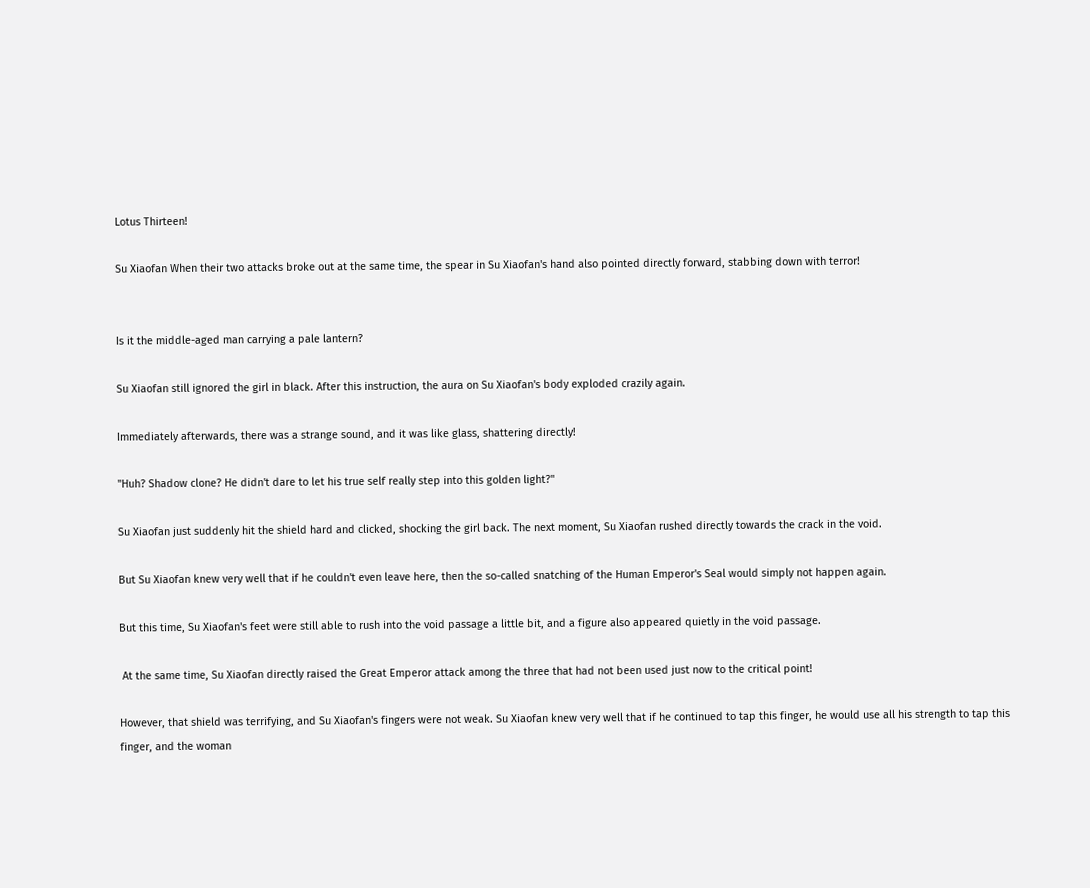Lotus Thirteen!

Su Xiaofan When their two attacks broke out at the same time, the spear in Su Xiaofan's hand also pointed directly forward, stabbing down with terror!


Is it the middle-aged man carrying a pale lantern?

Su Xiaofan still ignored the girl in black. After this instruction, the aura on Su Xiaofan's body exploded crazily again.

Immediately afterwards, there was a strange sound, and it was like glass, shattering directly!

"Huh? Shadow clone? He didn't dare to let his true self really step into this golden light?"

Su Xiaofan just suddenly hit the shield hard and clicked, shocking the girl back. The next moment, Su Xiaofan rushed directly towards the crack in the void.

But Su Xiaofan knew very well that if he couldn't even leave here, then the so-called snatching of the Human Emperor's Seal would simply not happen again.

But this time, Su Xiaofan's feet were still able to rush into the void passage a little bit, and a figure also appeared quietly in the void passage.

 At the same time, Su Xiaofan directly raised the Great Emperor attack among the three that had not been used just now to the critical point!

However, that shield was terrifying, and Su Xiaofan's fingers were not weak. Su Xiaofan knew very well that if he continued to tap this finger, he would use all his strength to tap this finger, and the woman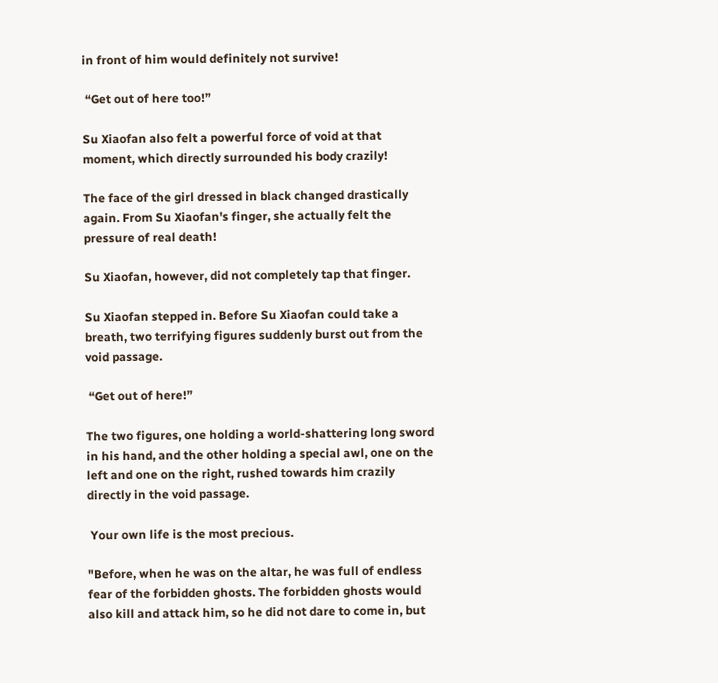in front of him would definitely not survive!

 “Get out of here too!”

Su Xiaofan also felt a powerful force of void at that moment, which directly surrounded his body crazily!

The face of the girl dressed in black changed drastically again. From Su Xiaofan's finger, she actually felt the pressure of real death!

Su Xiaofan, however, did not completely tap that finger.

Su Xiaofan stepped in. Before Su Xiaofan could take a breath, two terrifying figures suddenly burst out from the void passage.

 “Get out of here!”

The two figures, one holding a world-shattering long sword in his hand, and the other holding a special awl, one on the left and one on the right, rushed towards him crazily directly in the void passage.

 Your own life is the most precious.

"Before, when he was on the altar, he was full of endless fear of the forbidden ghosts. The forbidden ghosts would also kill and attack him, so he did not dare to come in, but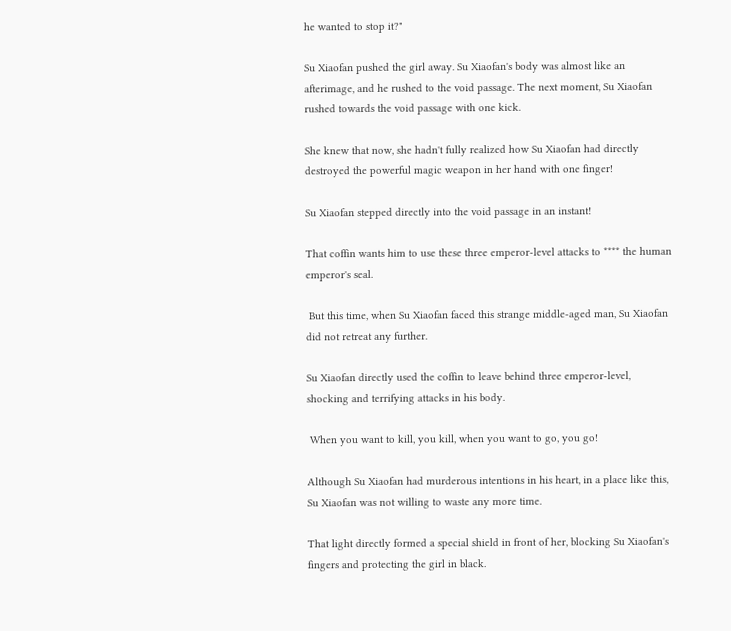he wanted to stop it?"

Su Xiaofan pushed the girl away. Su Xiaofan's body was almost like an afterimage, and he rushed to the void passage. The next moment, Su Xiaofan rushed towards the void passage with one kick.

She knew that now, she hadn't fully realized how Su Xiaofan had directly destroyed the powerful magic weapon in her hand with one finger!

Su Xiaofan stepped directly into the void passage in an instant!

That coffin wants him to use these three emperor-level attacks to **** the human emperor's seal.

 But this time, when Su Xiaofan faced this strange middle-aged man, Su Xiaofan did not retreat any further.

Su Xiaofan directly used the coffin to leave behind three emperor-level, shocking and terrifying attacks in his body.

 When you want to kill, you kill, when you want to go, you go!

Although Su Xiaofan had murderous intentions in his heart, in a place like this, Su Xiaofan was not willing to waste any more time.

That light directly formed a special shield in front of her, blocking Su Xiaofan's fingers and protecting the girl in black.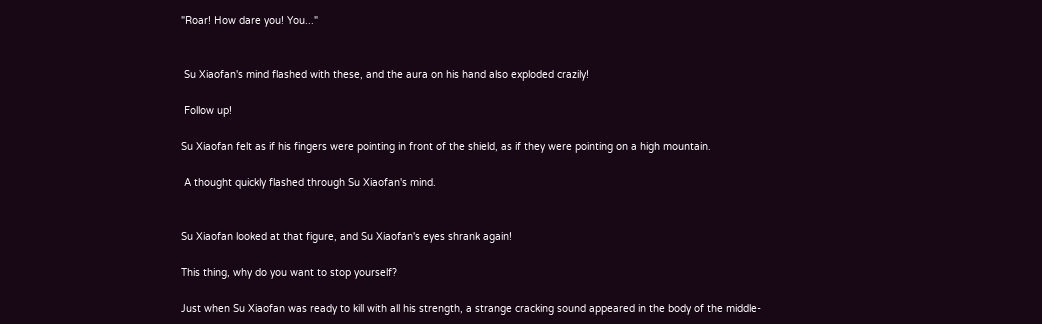"Roar! How dare you! You..."


 Su Xiaofan's mind flashed with these, and the aura on his hand also exploded crazily!

 Follow up!

Su Xiaofan felt as if his fingers were pointing in front of the shield, as if they were pointing on a high mountain.

 A thought quickly flashed through Su Xiaofan's mind.


Su Xiaofan looked at that figure, and Su Xiaofan's eyes shrank again!

This thing, why do you want to stop yourself?

Just when Su Xiaofan was ready to kill with all his strength, a strange cracking sound appeared in the body of the middle-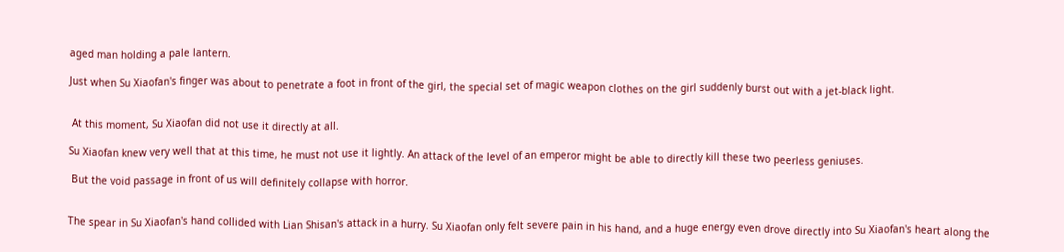aged man holding a pale lantern.

Just when Su Xiaofan's finger was about to penetrate a foot in front of the girl, the special set of magic weapon clothes on the girl suddenly burst out with a jet-black light.


 At this moment, Su Xiaofan did not use it directly at all.

Su Xiaofan knew very well that at this time, he must not use it lightly. An attack of the level of an emperor might be able to directly kill these two peerless geniuses.

 But the void passage in front of us will definitely collapse with horror.


The spear in Su Xiaofan's hand collided with Lian Shisan's attack in a hurry. Su Xiaofan only felt severe pain in his hand, and a huge energy even drove directly into Su Xiaofan's heart along the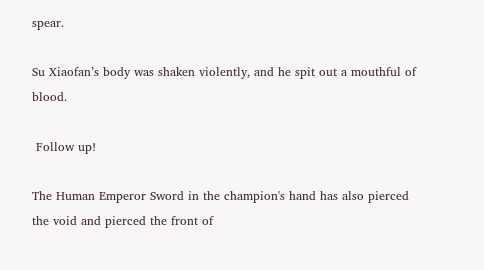spear.

Su Xiaofan’s body was shaken violently, and he spit out a mouthful of blood.

 Follow up!

The Human Emperor Sword in the champion's hand has also pierced the void and pierced the front of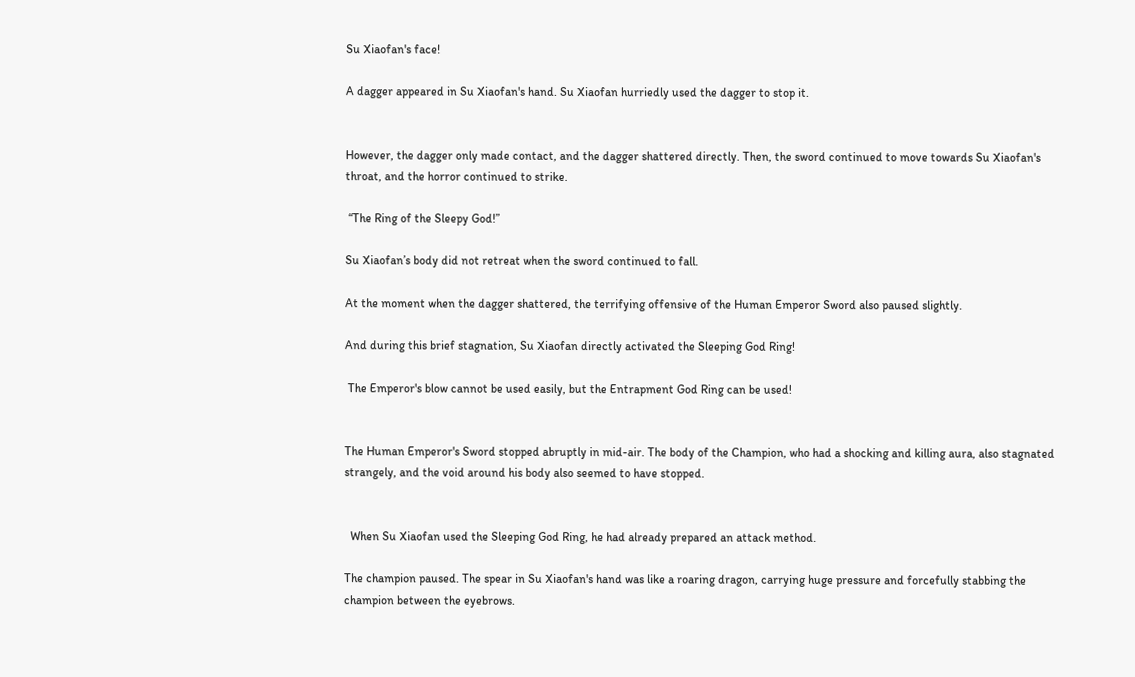Su Xiaofan's face!

A dagger appeared in Su Xiaofan's hand. Su Xiaofan hurriedly used the dagger to stop it.


However, the dagger only made contact, and the dagger shattered directly. Then, the sword continued to move towards Su Xiaofan's throat, and the horror continued to strike.

 “The Ring of the Sleepy God!”

Su Xiaofan’s body did not retreat when the sword continued to fall.

At the moment when the dagger shattered, the terrifying offensive of the Human Emperor Sword also paused slightly.

And during this brief stagnation, Su Xiaofan directly activated the Sleeping God Ring!

 The Emperor's blow cannot be used easily, but the Entrapment God Ring can be used!


The Human Emperor's Sword stopped abruptly in mid-air. The body of the Champion, who had a shocking and killing aura, also stagnated strangely, and the void around his body also seemed to have stopped.


  When Su Xiaofan used the Sleeping God Ring, he had already prepared an attack method.

The champion paused. The spear in Su Xiaofan's hand was like a roaring dragon, carrying huge pressure and forcefully stabbing the champion between the eyebrows.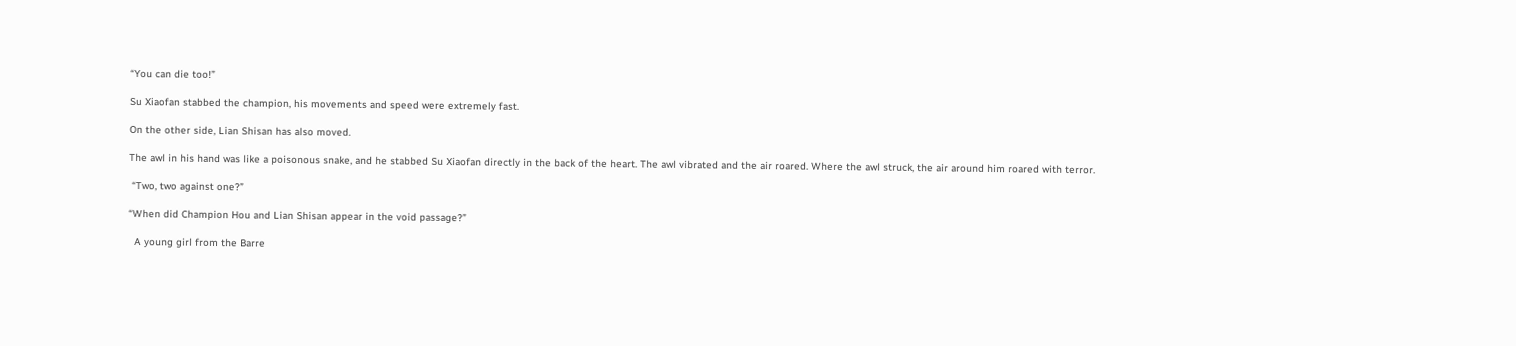“You can die too!”

Su Xiaofan stabbed the champion, his movements and speed were extremely fast.

On the other side, Lian Shisan has also moved.

The awl in his hand was like a poisonous snake, and he stabbed Su Xiaofan directly in the back of the heart. The awl vibrated and the air roared. Where the awl struck, the air around him roared with terror.

 “Two, two against one?”

“When did Champion Hou and Lian Shisan appear in the void passage?”

  A young girl from the Barre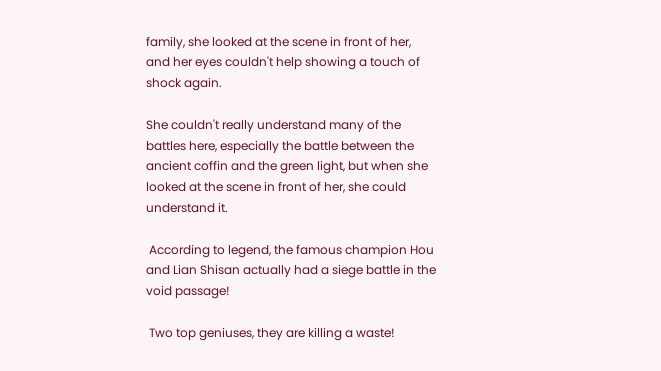family, she looked at the scene in front of her, and her eyes couldn't help showing a touch of shock again.

She couldn't really understand many of the battles here, especially the battle between the ancient coffin and the green light, but when she looked at the scene in front of her, she could understand it.

 According to legend, the famous champion Hou and Lian Shisan actually had a siege battle in the void passage!

 Two top geniuses, they are killing a waste!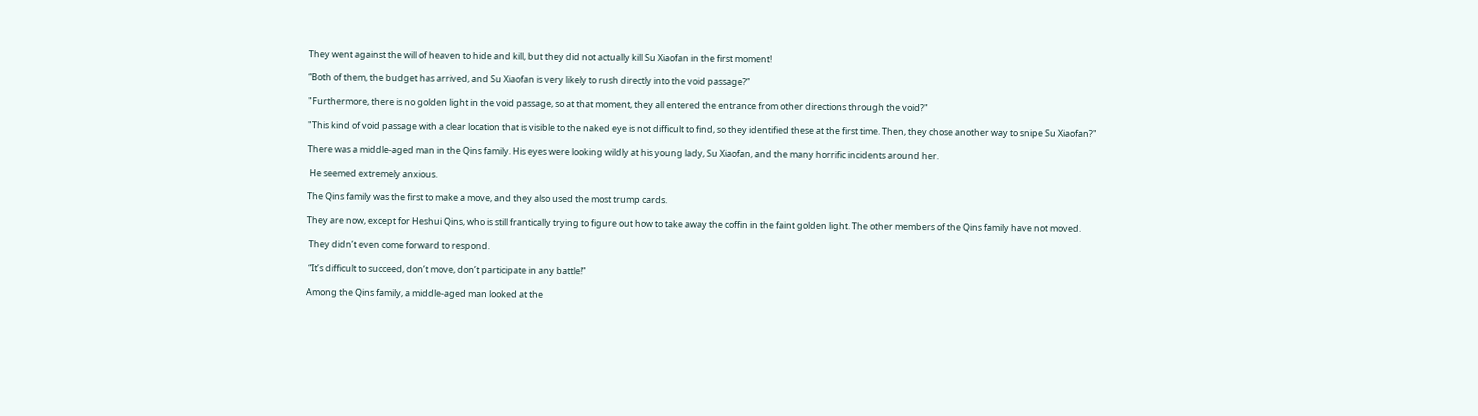They went against the will of heaven to hide and kill, but they did not actually kill Su Xiaofan in the first moment!

“Both of them, the budget has arrived, and Su Xiaofan is very likely to rush directly into the void passage?”

"Furthermore, there is no golden light in the void passage, so at that moment, they all entered the entrance from other directions through the void?"

"This kind of void passage with a clear location that is visible to the naked eye is not difficult to find, so they identified these at the first time. Then, they chose another way to snipe Su Xiaofan?"

There was a middle-aged man in the Qins family. His eyes were looking wildly at his young lady, Su Xiaofan, and the many horrific incidents around her.

 He seemed extremely anxious.

The Qins family was the first to make a move, and they also used the most trump cards.

They are now, except for Heshui Qins, who is still frantically trying to figure out how to take away the coffin in the faint golden light. The other members of the Qins family have not moved.

 They didn’t even come forward to respond.

 “It’s difficult to succeed, don’t move, don’t participate in any battle!”

Among the Qins family, a middle-aged man looked at the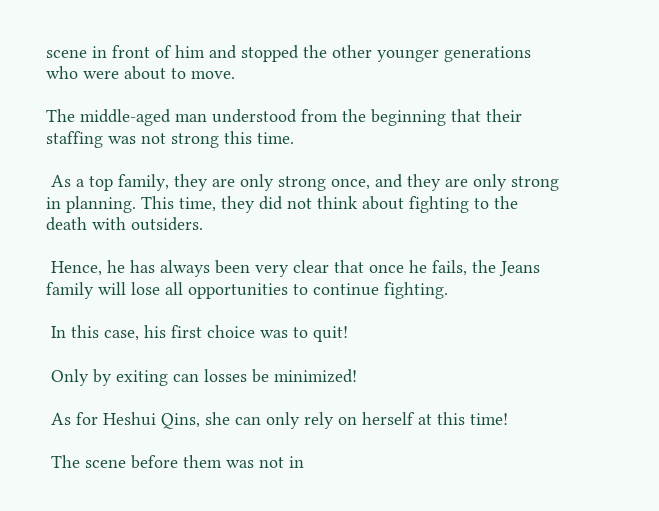scene in front of him and stopped the other younger generations who were about to move.

The middle-aged man understood from the beginning that their staffing was not strong this time.

 As a top family, they are only strong once, and they are only strong in planning. This time, they did not think about fighting to the death with outsiders.

 Hence, he has always been very clear that once he fails, the Jeans family will lose all opportunities to continue fighting.

 In this case, his first choice was to quit!

 Only by exiting can losses be minimized!

 As for Heshui Qins, she can only rely on herself at this time!

 The scene before them was not in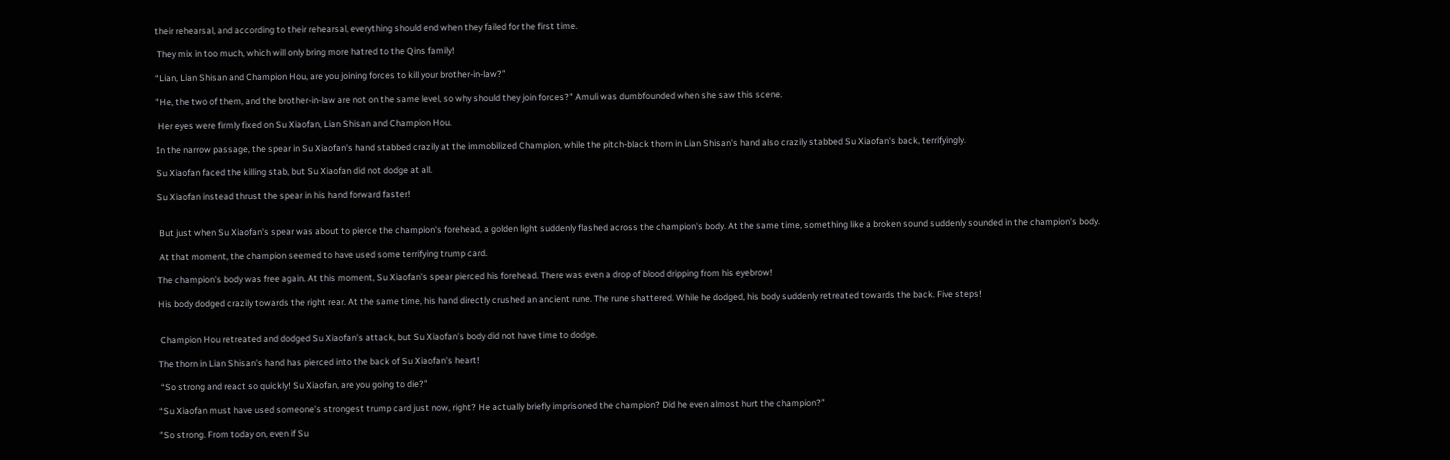their rehearsal, and according to their rehearsal, everything should end when they failed for the first time.

 They mix in too much, which will only bring more hatred to the Qins family!

“Lian, Lian Shisan and Champion Hou, are you joining forces to kill your brother-in-law?”

"He, the two of them, and the brother-in-law are not on the same level, so why should they join forces?" Amuli was dumbfounded when she saw this scene.

 Her eyes were firmly fixed on Su Xiaofan, Lian Shisan and Champion Hou.

In the narrow passage, the spear in Su Xiaofan's hand stabbed crazily at the immobilized Champion, while the pitch-black thorn in Lian Shisan's hand also crazily stabbed Su Xiaofan's back, terrifyingly.

Su Xiaofan faced the killing stab, but Su Xiaofan did not dodge at all.

Su Xiaofan instead thrust the spear in his hand forward faster!


 But just when Su Xiaofan's spear was about to pierce the champion's forehead, a golden light suddenly flashed across the champion's body. At the same time, something like a broken sound suddenly sounded in the champion's body.

 At that moment, the champion seemed to have used some terrifying trump card.

The champion's body was free again. At this moment, Su Xiaofan's spear pierced his forehead. There was even a drop of blood dripping from his eyebrow!

His body dodged crazily towards the right rear. At the same time, his hand directly crushed an ancient rune. The rune shattered. While he dodged, his body suddenly retreated towards the back. Five steps!


 Champion Hou retreated and dodged Su Xiaofan's attack, but Su Xiaofan's body did not have time to dodge.

The thorn in Lian Shisan's hand has pierced into the back of Su Xiaofan's heart!

 “So strong and react so quickly! Su Xiaofan, are you going to die?”

“Su Xiaofan must have used someone’s strongest trump card just now, right? He actually briefly imprisoned the champion? Did he even almost hurt the champion?”

"So strong. From today on, even if Su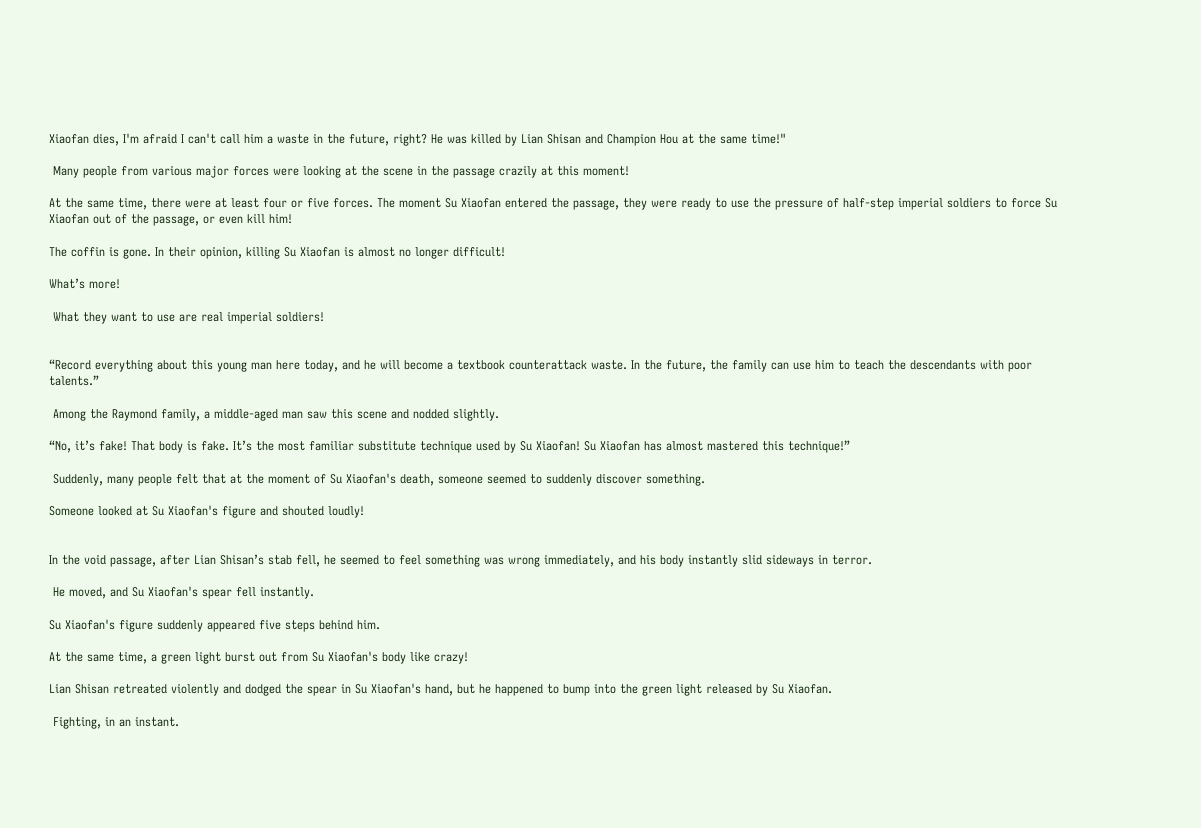Xiaofan dies, I'm afraid I can't call him a waste in the future, right? He was killed by Lian Shisan and Champion Hou at the same time!"

 Many people from various major forces were looking at the scene in the passage crazily at this moment!

At the same time, there were at least four or five forces. The moment Su Xiaofan entered the passage, they were ready to use the pressure of half-step imperial soldiers to force Su Xiaofan out of the passage, or even kill him!

The coffin is gone. In their opinion, killing Su Xiaofan is almost no longer difficult!

What’s more!

 What they want to use are real imperial soldiers!


“Record everything about this young man here today, and he will become a textbook counterattack waste. In the future, the family can use him to teach the descendants with poor talents.”

 Among the Raymond family, a middle-aged man saw this scene and nodded slightly.

“No, it’s fake! That body is fake. It’s the most familiar substitute technique used by Su Xiaofan! Su Xiaofan has almost mastered this technique!”

 Suddenly, many people felt that at the moment of Su Xiaofan's death, someone seemed to suddenly discover something.

Someone looked at Su Xiaofan's figure and shouted loudly!


In the void passage, after Lian Shisan’s stab fell, he seemed to feel something was wrong immediately, and his body instantly slid sideways in terror.

 He moved, and Su Xiaofan's spear fell instantly.

Su Xiaofan's figure suddenly appeared five steps behind him.

At the same time, a green light burst out from Su Xiaofan's body like crazy!

Lian Shisan retreated violently and dodged the spear in Su Xiaofan's hand, but he happened to bump into the green light released by Su Xiaofan.

 Fighting, in an instant.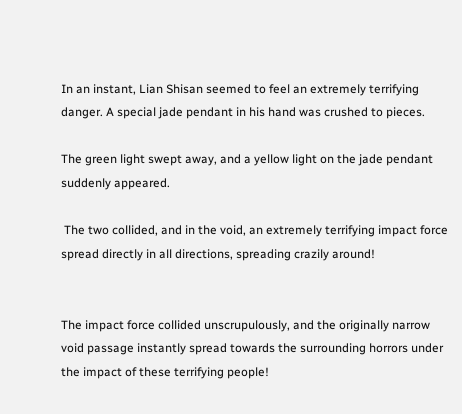In an instant, Lian Shisan seemed to feel an extremely terrifying danger. A special jade pendant in his hand was crushed to pieces.

The green light swept away, and a yellow light on the jade pendant suddenly appeared.

 The two collided, and in the void, an extremely terrifying impact force spread directly in all directions, spreading crazily around!


The impact force collided unscrupulously, and the originally narrow void passage instantly spread towards the surrounding horrors under the impact of these terrifying people!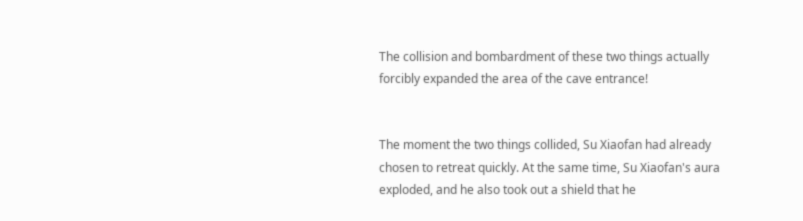The collision and bombardment of these two things actually forcibly expanded the area of the cave entrance!


The moment the two things collided, Su Xiaofan had already chosen to retreat quickly. At the same time, Su Xiaofan's aura exploded, and he also took out a shield that he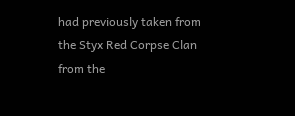had previously taken from the Styx Red Corpse Clan from the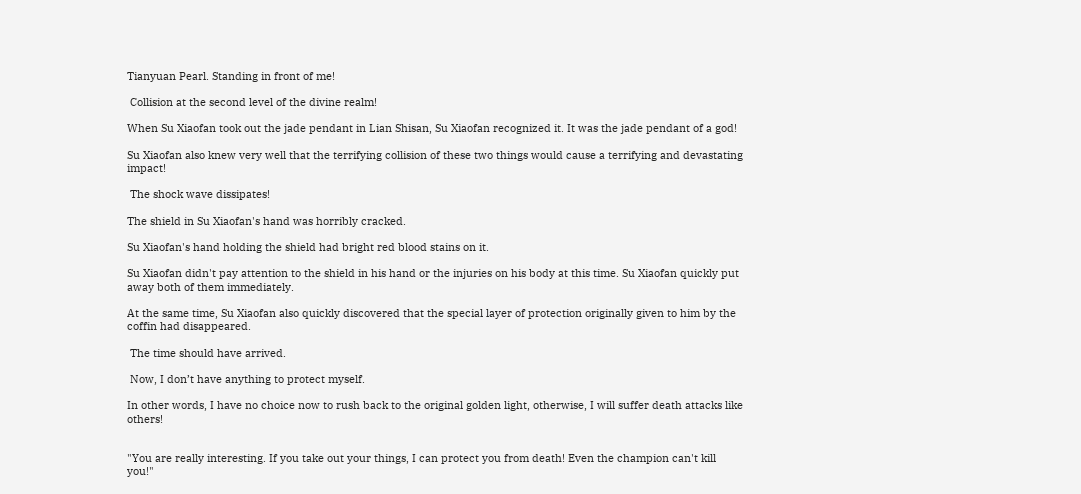Tianyuan Pearl. Standing in front of me!

 Collision at the second level of the divine realm!

When Su Xiaofan took out the jade pendant in Lian Shisan, Su Xiaofan recognized it. It was the jade pendant of a god!

Su Xiaofan also knew very well that the terrifying collision of these two things would cause a terrifying and devastating impact!

 The shock wave dissipates!

The shield in Su Xiaofan's hand was horribly cracked.

Su Xiaofan's hand holding the shield had bright red blood stains on it.

Su Xiaofan didn't pay attention to the shield in his hand or the injuries on his body at this time. Su Xiaofan quickly put away both of them immediately.

At the same time, Su Xiaofan also quickly discovered that the special layer of protection originally given to him by the coffin had disappeared.

 The time should have arrived.

 Now, I don’t have anything to protect myself.

In other words, I have no choice now to rush back to the original golden light, otherwise, I will suffer death attacks like others!


"You are really interesting. If you take out your things, I can protect you from death! Even the champion can't kill you!"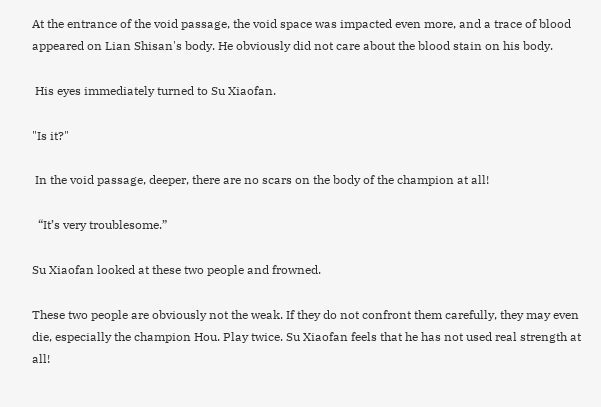At the entrance of the void passage, the void space was impacted even more, and a trace of blood appeared on Lian Shisan's body. He obviously did not care about the blood stain on his body.

 His eyes immediately turned to Su Xiaofan.

"Is it?"

 In the void passage, deeper, there are no scars on the body of the champion at all!

  “It’s very troublesome.”

Su Xiaofan looked at these two people and frowned.

These two people are obviously not the weak. If they do not confront them carefully, they may even die, especially the champion Hou. Play twice. Su Xiaofan feels that he has not used real strength at all!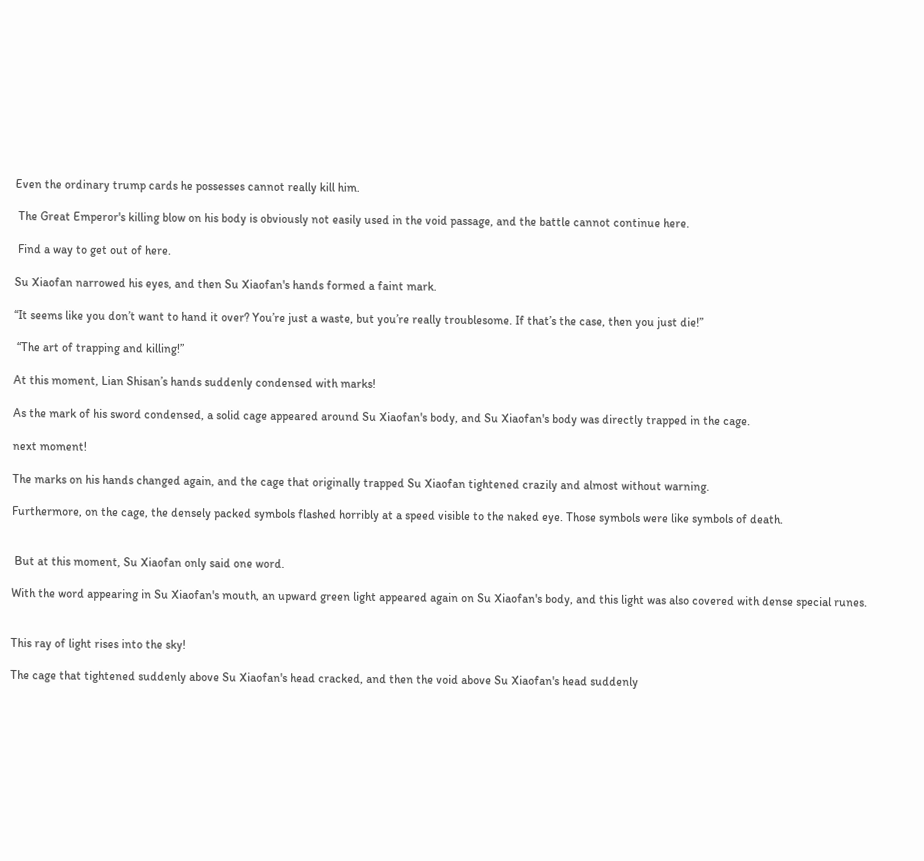Even the ordinary trump cards he possesses cannot really kill him.

 The Great Emperor's killing blow on his body is obviously not easily used in the void passage, and the battle cannot continue here.

 Find a way to get out of here.

Su Xiaofan narrowed his eyes, and then Su Xiaofan's hands formed a faint mark.

“It seems like you don’t want to hand it over? You’re just a waste, but you’re really troublesome. If that’s the case, then you just die!”

 “The art of trapping and killing!”

At this moment, Lian Shisan’s hands suddenly condensed with marks!

As the mark of his sword condensed, a solid cage appeared around Su Xiaofan's body, and Su Xiaofan's body was directly trapped in the cage.

next moment!

The marks on his hands changed again, and the cage that originally trapped Su Xiaofan tightened crazily and almost without warning.

Furthermore, on the cage, the densely packed symbols flashed horribly at a speed visible to the naked eye. Those symbols were like symbols of death.


 But at this moment, Su Xiaofan only said one word.

With the word appearing in Su Xiaofan's mouth, an upward green light appeared again on Su Xiaofan's body, and this light was also covered with dense special runes.


This ray of light rises into the sky!

The cage that tightened suddenly above Su Xiaofan's head cracked, and then the void above Su Xiaofan's head suddenly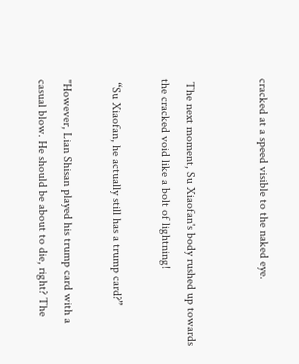cracked at a speed visible to the naked eye.


 The next moment, Su Xiaofan's body rushed up towards the cracked void like a bolt of lightning!

 “Su Xiaofan, he actually still has a trump card?”

"However, Lian Shisan played his trump card with a casual blow. He should be about to die, right? The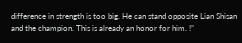difference in strength is too big. He can stand opposite Lian Shisan and the champion. This is already an honor for him. !”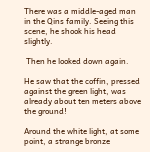There was a middle-aged man in the Qins family. Seeing this scene, he shook his head slightly.

 Then he looked down again.

He saw that the coffin, pressed against the green light, was already about ten meters above the ground!

Around the white light, at some point, a strange bronze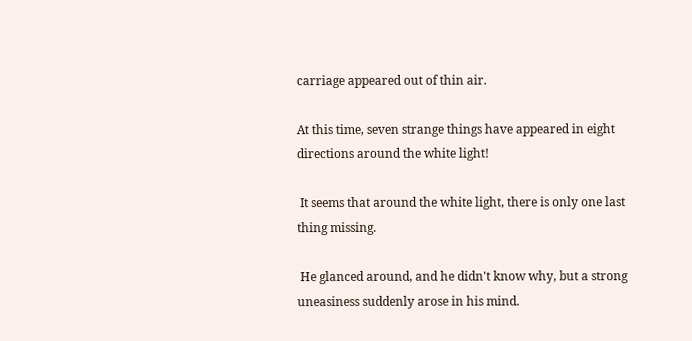carriage appeared out of thin air.

At this time, seven strange things have appeared in eight directions around the white light!

 It seems that around the white light, there is only one last thing missing.

 He glanced around, and he didn't know why, but a strong uneasiness suddenly arose in his mind.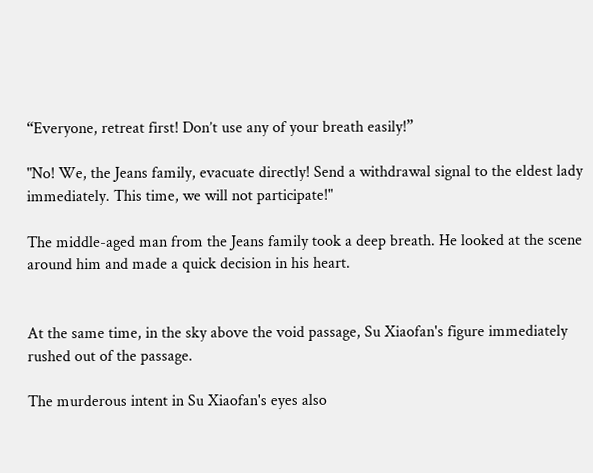“Everyone, retreat first! Don’t use any of your breath easily!”

"No! We, the Jeans family, evacuate directly! Send a withdrawal signal to the eldest lady immediately. This time, we will not participate!"

The middle-aged man from the Jeans family took a deep breath. He looked at the scene around him and made a quick decision in his heart.


At the same time, in the sky above the void passage, Su Xiaofan's figure immediately rushed out of the passage.

The murderous intent in Su Xiaofan's eyes also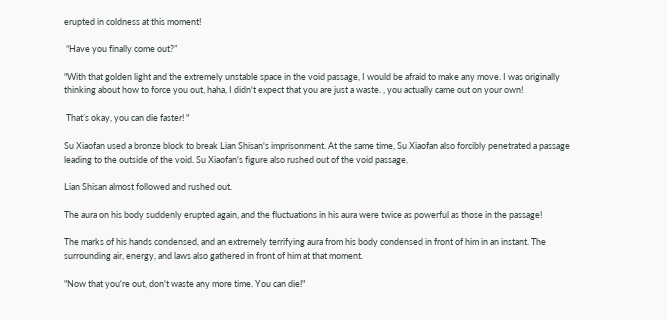erupted in coldness at this moment!

 “Have you finally come out?”

"With that golden light and the extremely unstable space in the void passage, I would be afraid to make any move. I was originally thinking about how to force you out, haha, I didn't expect that you are just a waste. , you actually came out on your own!

 That’s okay, you can die faster! "

Su Xiaofan used a bronze block to break Lian Shisan's imprisonment. At the same time, Su Xiaofan also forcibly penetrated a passage leading to the outside of the void. Su Xiaofan's figure also rushed out of the void passage.

Lian Shisan almost followed and rushed out.

The aura on his body suddenly erupted again, and the fluctuations in his aura were twice as powerful as those in the passage!

The marks of his hands condensed, and an extremely terrifying aura from his body condensed in front of him in an instant. The surrounding air, energy, and laws also gathered in front of him at that moment.

"Now that you're out, don't waste any more time. You can die!"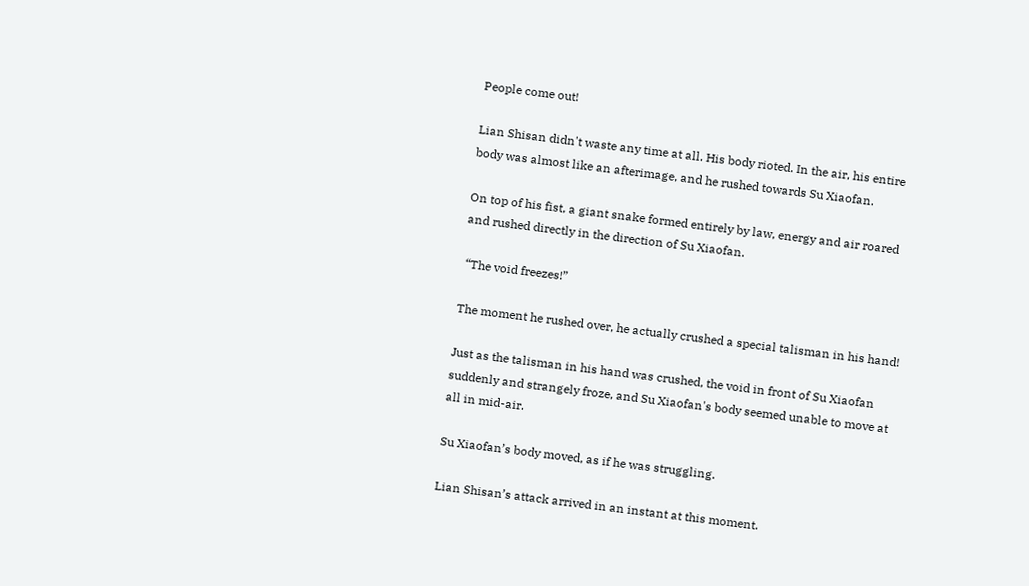People come out!

Lian Shisan didn't waste any time at all. His body rioted. In the air, his entire body was almost like an afterimage, and he rushed towards Su Xiaofan.

On top of his fist, a giant snake formed entirely by law, energy and air roared and rushed directly in the direction of Su Xiaofan.

 “The void freezes!”

The moment he rushed over, he actually crushed a special talisman in his hand!

Just as the talisman in his hand was crushed, the void in front of Su Xiaofan suddenly and strangely froze, and Su Xiaofan's body seemed unable to move at all in mid-air.

Su Xiaofan’s body moved, as if he was struggling.

Lian Shisan’s attack arrived in an instant at this moment.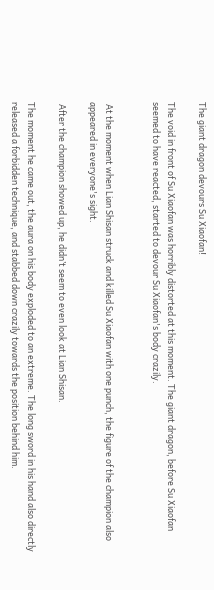The giant dragon devours Su Xiaofan!

The void in front of Su Xiaofan was horribly distorted at this moment. The giant dragon, before Su Xiaofan seemed to have reacted, started to devour Su Xiaofan's body crazily.


 At the moment when Lian Shisan struck and killed Su Xiaofan with one punch, the figure of the champion also appeared in everyone's sight.

 After the champion showed up, he didn’t seem to even look at Lian Shisan.

The moment he came out, the aura on his body exploded to an extreme. The long sword in his hand also directly released a forbidden technique, and stabbed down crazily towards the position behind him.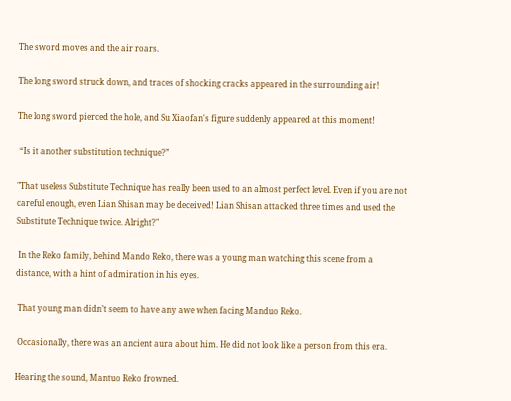The sword moves and the air roars.

The long sword struck down, and traces of shocking cracks appeared in the surrounding air!

The long sword pierced the hole, and Su Xiaofan's figure suddenly appeared at this moment!

 “Is it another substitution technique?”

"That useless Substitute Technique has really been used to an almost perfect level. Even if you are not careful enough, even Lian Shisan may be deceived! Lian Shisan attacked three times and used the Substitute Technique twice. Alright?"

 In the Reko family, behind Mando Reko, there was a young man watching this scene from a distance, with a hint of admiration in his eyes.

 That young man didn’t seem to have any awe when facing Manduo Reko.

 Occasionally, there was an ancient aura about him. He did not look like a person from this era.

Hearing the sound, Mantuo Reko frowned.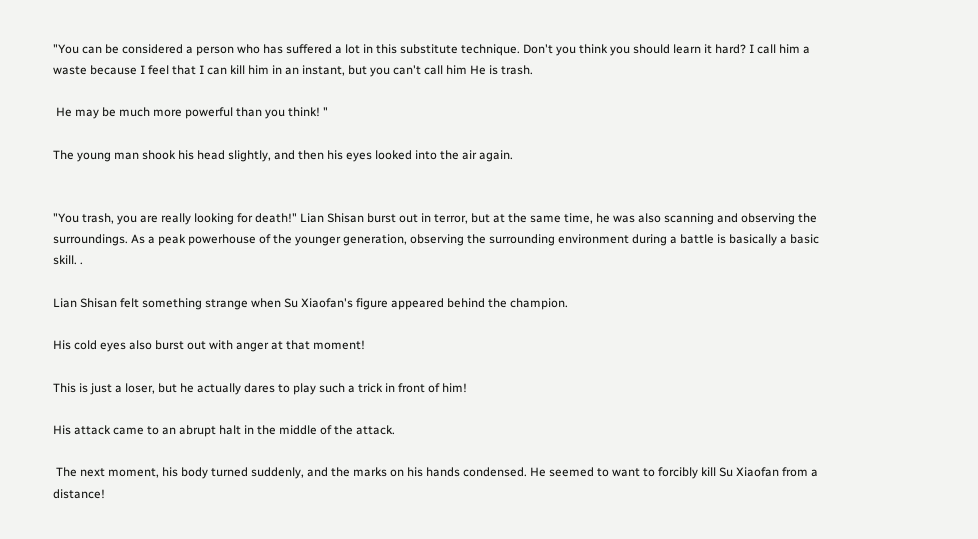"You can be considered a person who has suffered a lot in this substitute technique. Don't you think you should learn it hard? I call him a waste because I feel that I can kill him in an instant, but you can't call him He is trash.

 He may be much more powerful than you think! "

The young man shook his head slightly, and then his eyes looked into the air again.


"You trash, you are really looking for death!" Lian Shisan burst out in terror, but at the same time, he was also scanning and observing the surroundings. As a peak powerhouse of the younger generation, observing the surrounding environment during a battle is basically a basic skill. .

Lian Shisan felt something strange when Su Xiaofan's figure appeared behind the champion.

His cold eyes also burst out with anger at that moment!

This is just a loser, but he actually dares to play such a trick in front of him!

His attack came to an abrupt halt in the middle of the attack.

 The next moment, his body turned suddenly, and the marks on his hands condensed. He seemed to want to forcibly kill Su Xiaofan from a distance!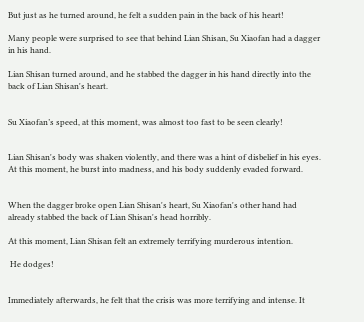But just as he turned around, he felt a sudden pain in the back of his heart!

Many people were surprised to see that behind Lian Shisan, Su Xiaofan had a dagger in his hand.

Lian Shisan turned around, and he stabbed the dagger in his hand directly into the back of Lian Shisan's heart.


Su Xiaofan’s speed, at this moment, was almost too fast to be seen clearly!


Lian Shisan's body was shaken violently, and there was a hint of disbelief in his eyes. At this moment, he burst into madness, and his body suddenly evaded forward.


When the dagger broke open Lian Shisan's heart, Su Xiaofan's other hand had already stabbed the back of Lian Shisan's head horribly.

At this moment, Lian Shisan felt an extremely terrifying murderous intention.

 He dodges!


Immediately afterwards, he felt that the crisis was more terrifying and intense. It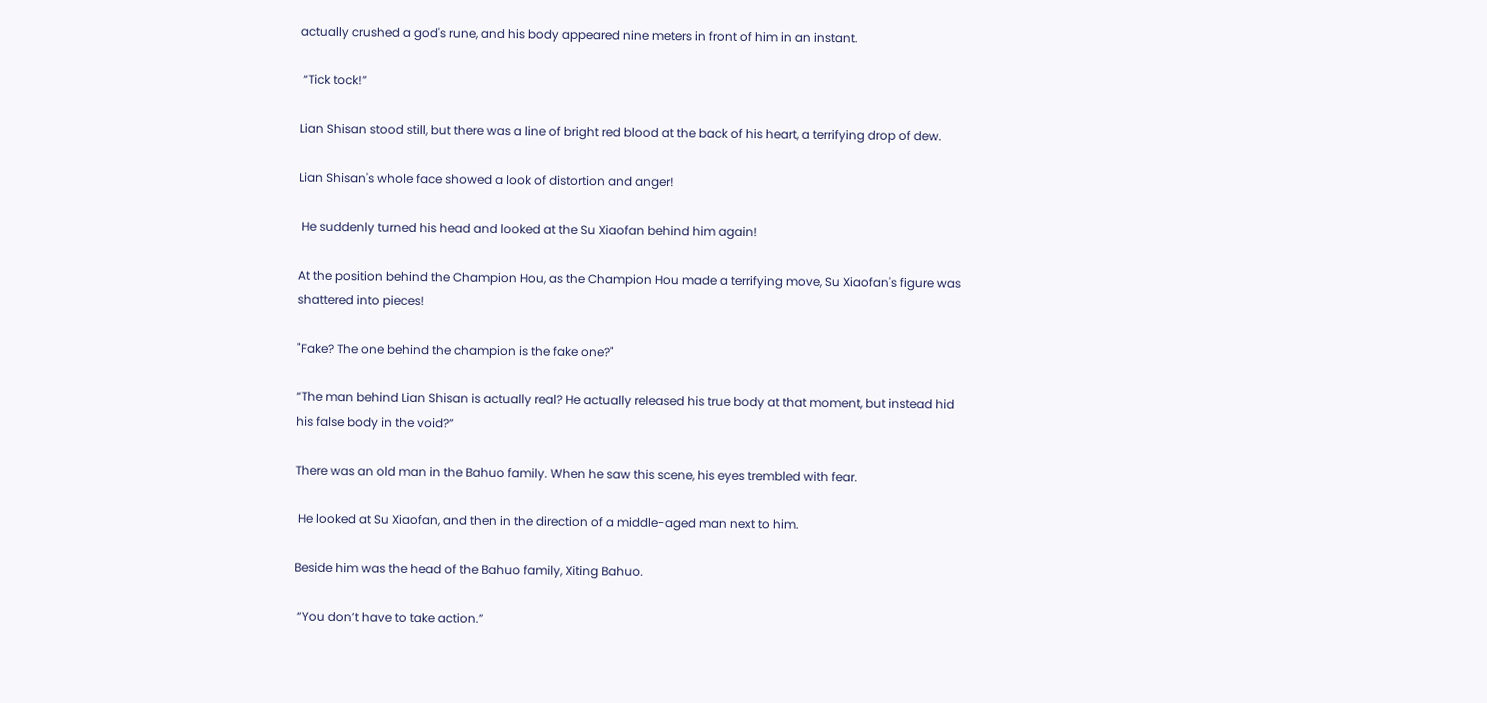actually crushed a god's rune, and his body appeared nine meters in front of him in an instant.

 “Tick tock!”

Lian Shisan stood still, but there was a line of bright red blood at the back of his heart, a terrifying drop of dew.

Lian Shisan's whole face showed a look of distortion and anger!

 He suddenly turned his head and looked at the Su Xiaofan behind him again!

At the position behind the Champion Hou, as the Champion Hou made a terrifying move, Su Xiaofan's figure was shattered into pieces!

"Fake? The one behind the champion is the fake one?"

“The man behind Lian Shisan is actually real? He actually released his true body at that moment, but instead hid his false body in the void?”

There was an old man in the Bahuo family. When he saw this scene, his eyes trembled with fear.

 He looked at Su Xiaofan, and then in the direction of a middle-aged man next to him.

Beside him was the head of the Bahuo family, Xiting Bahuo.

 “You don’t have to take action.”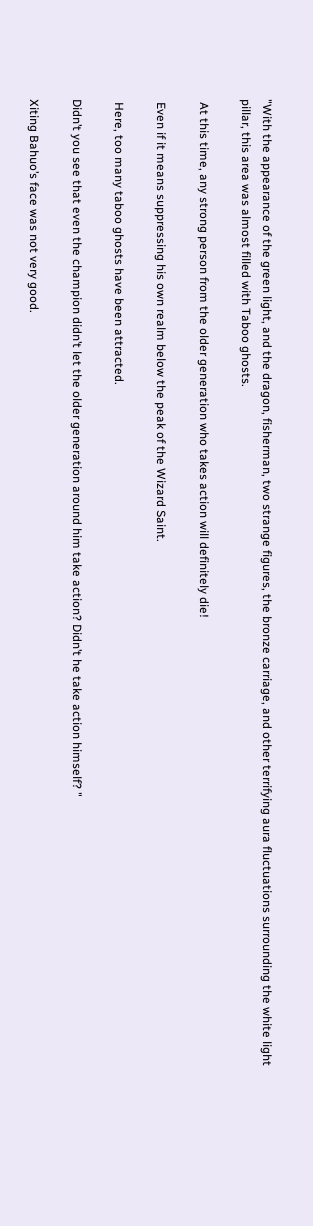"With the appearance of the green light, and the dragon, fisherman, two strange figures, the bronze carriage, and other terrifying aura fluctuations surrounding the white light pillar, this area was almost filled with Taboo ghosts.

 At this time, any strong person from the older generation who takes action will definitely die!

 Even if it means suppressing his own realm below the peak of the Wizard Saint.

 Here, too many taboo ghosts have been attracted.

Didn’t you see that even the champion didn’t let the older generation around him take action? Didn’t he take action himself? "

Xiting Bahuo’s face was not very good.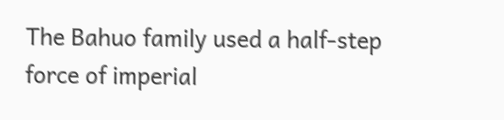The Bahuo family used a half-step force of imperial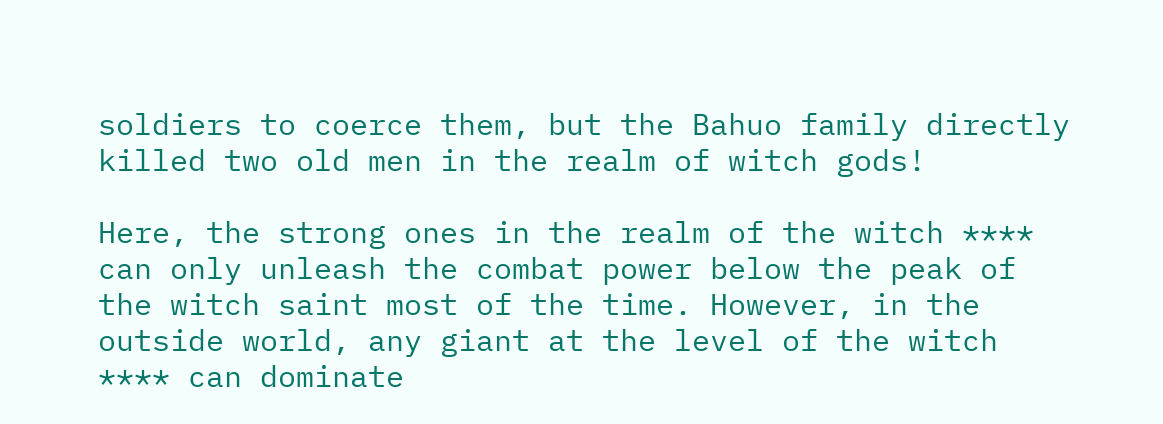soldiers to coerce them, but the Bahuo family directly killed two old men in the realm of witch gods!

Here, the strong ones in the realm of the witch **** can only unleash the combat power below the peak of the witch saint most of the time. However, in the outside world, any giant at the level of the witch **** can dominate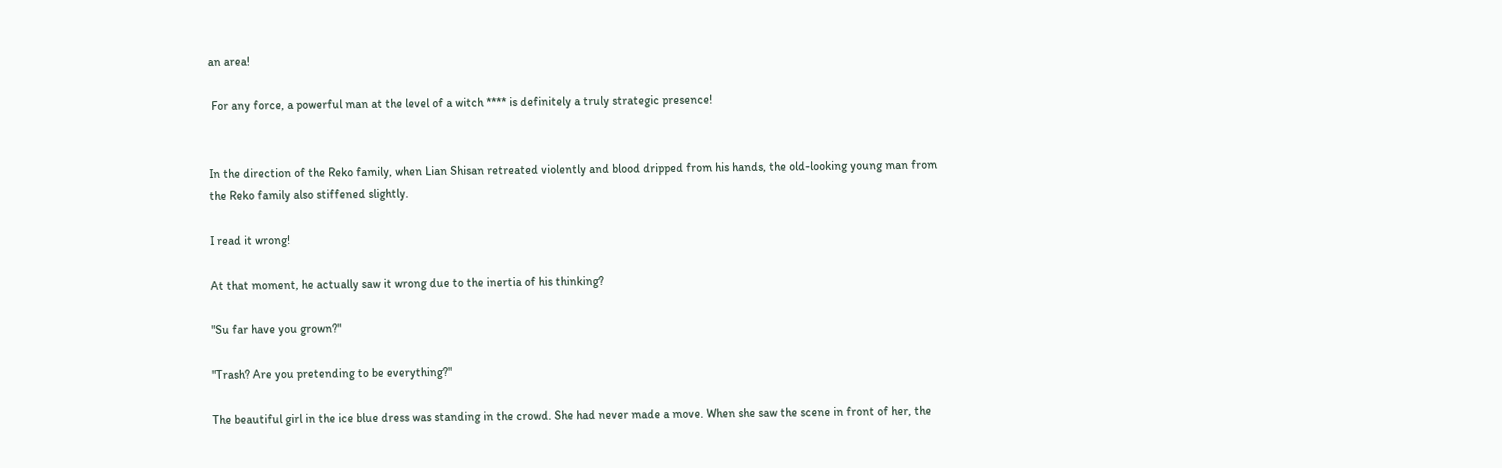an area!

 For any force, a powerful man at the level of a witch **** is definitely a truly strategic presence!


In the direction of the Reko family, when Lian Shisan retreated violently and blood dripped from his hands, the old-looking young man from the Reko family also stiffened slightly.

I read it wrong!

At that moment, he actually saw it wrong due to the inertia of his thinking?

"Su far have you grown?"

"Trash? Are you pretending to be everything?"

The beautiful girl in the ice blue dress was standing in the crowd. She had never made a move. When she saw the scene in front of her, the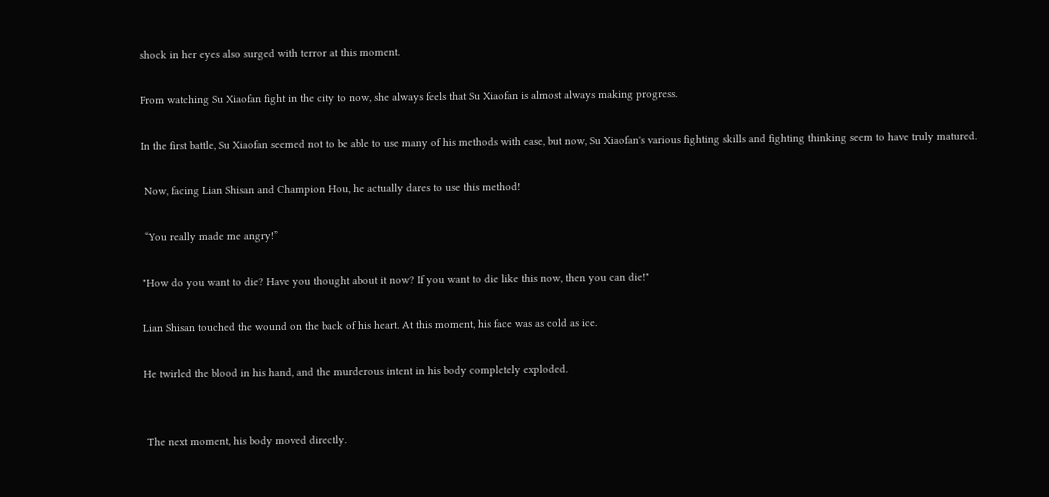shock in her eyes also surged with terror at this moment.

From watching Su Xiaofan fight in the city to now, she always feels that Su Xiaofan is almost always making progress.

In the first battle, Su Xiaofan seemed not to be able to use many of his methods with ease, but now, Su Xiaofan's various fighting skills and fighting thinking seem to have truly matured.

 Now, facing Lian Shisan and Champion Hou, he actually dares to use this method!

 “You really made me angry!”

"How do you want to die? Have you thought about it now? If you want to die like this now, then you can die!"

Lian Shisan touched the wound on the back of his heart. At this moment, his face was as cold as ice.

He twirled the blood in his hand, and the murderous intent in his body completely exploded.


 The next moment, his body moved directly.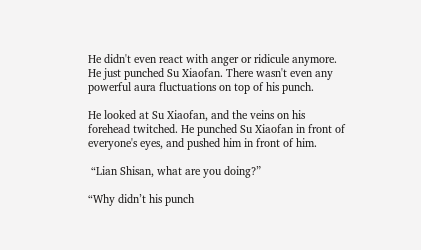He didn't even react with anger or ridicule anymore. He just punched Su Xiaofan. There wasn't even any powerful aura fluctuations on top of his punch.

He looked at Su Xiaofan, and the veins on his forehead twitched. He punched Su Xiaofan in front of everyone's eyes, and pushed him in front of him.

 “Lian Shisan, what are you doing?”

“Why didn’t his punch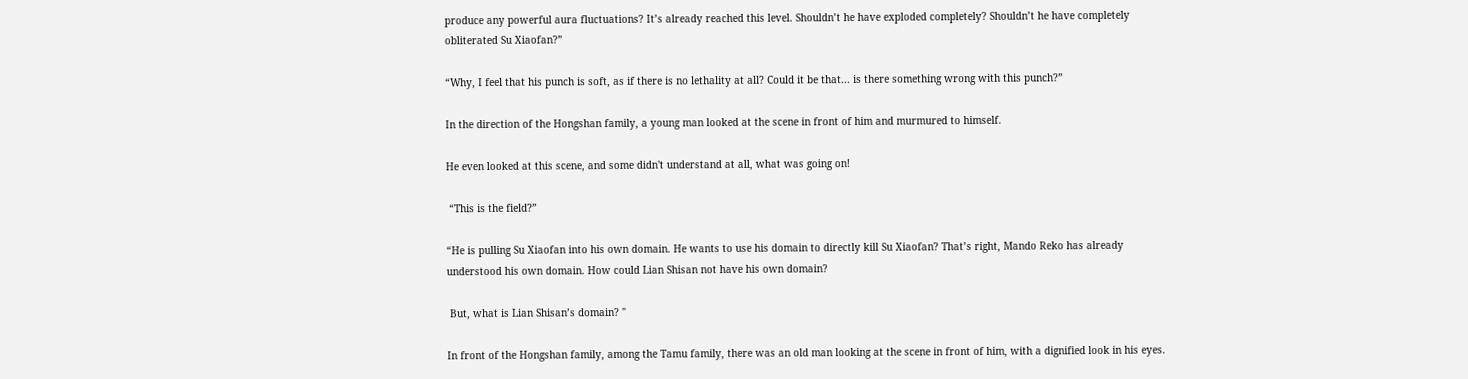produce any powerful aura fluctuations? It’s already reached this level. Shouldn’t he have exploded completely? Shouldn’t he have completely obliterated Su Xiaofan?”

“Why, I feel that his punch is soft, as if there is no lethality at all? Could it be that... is there something wrong with this punch?”

In the direction of the Hongshan family, a young man looked at the scene in front of him and murmured to himself.

He even looked at this scene, and some didn't understand at all, what was going on!

 “This is the field?”

“He is pulling Su Xiaofan into his own domain. He wants to use his domain to directly kill Su Xiaofan? That’s right, Mando Reko has already understood his own domain. How could Lian Shisan not have his own domain?

 But, what is Lian Shisan’s domain? "

In front of the Hongshan family, among the Tamu family, there was an old man looking at the scene in front of him, with a dignified look in his eyes.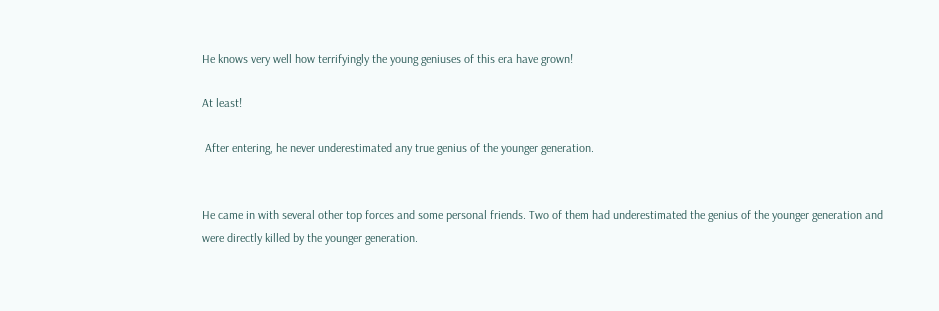He knows very well how terrifyingly the young geniuses of this era have grown!

At least!

 After entering, he never underestimated any true genius of the younger generation.


He came in with several other top forces and some personal friends. Two of them had underestimated the genius of the younger generation and were directly killed by the younger generation.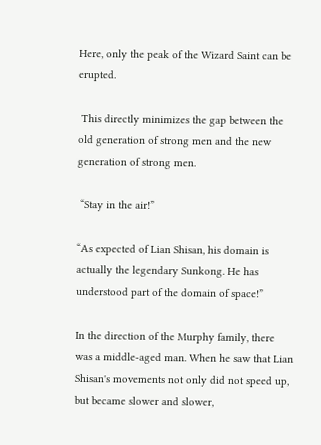Here, only the peak of the Wizard Saint can be erupted.

 This directly minimizes the gap between the old generation of strong men and the new generation of strong men.

 “Stay in the air!”

“As expected of Lian Shisan, his domain is actually the legendary Sunkong. He has understood part of the domain of space!”

In the direction of the Murphy family, there was a middle-aged man. When he saw that Lian Shisan's movements not only did not speed up, but became slower and slower,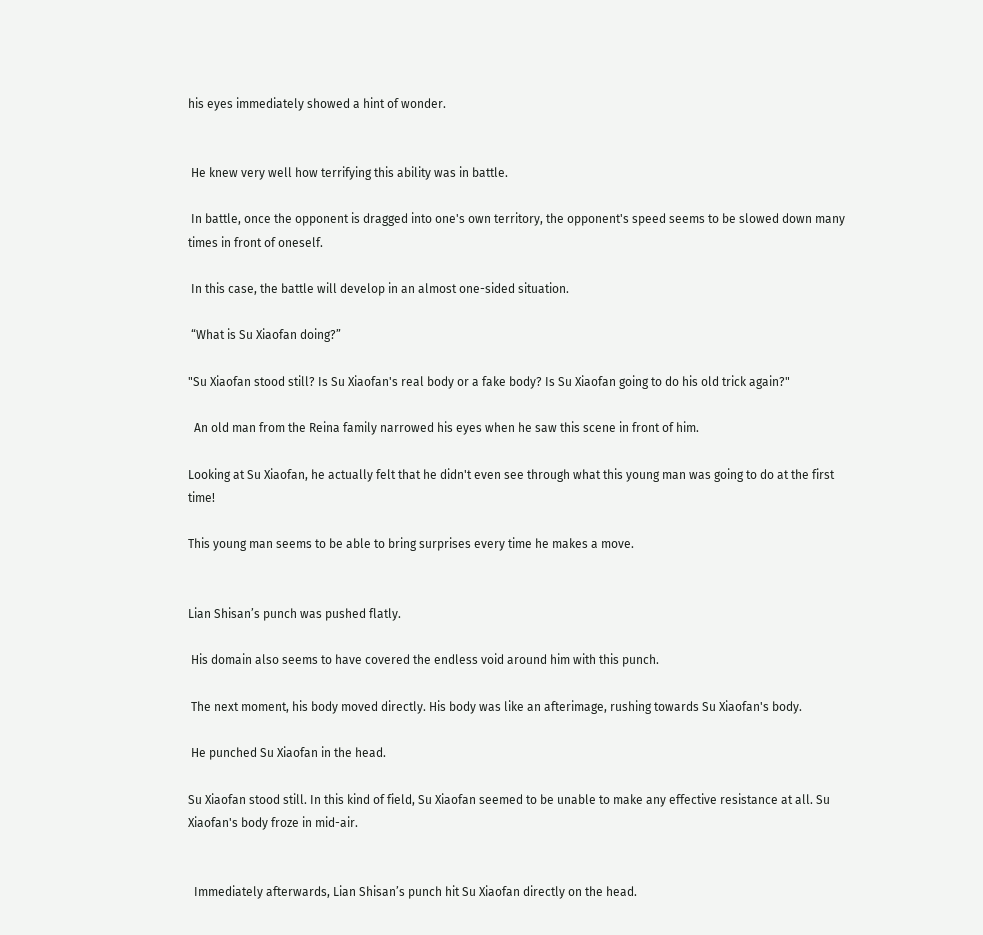his eyes immediately showed a hint of wonder.


 He knew very well how terrifying this ability was in battle.

 In battle, once the opponent is dragged into one's own territory, the opponent's speed seems to be slowed down many times in front of oneself.

 In this case, the battle will develop in an almost one-sided situation.

 “What is Su Xiaofan doing?”

"Su Xiaofan stood still? Is Su Xiaofan's real body or a fake body? Is Su Xiaofan going to do his old trick again?"

  An old man from the Reina family narrowed his eyes when he saw this scene in front of him.

Looking at Su Xiaofan, he actually felt that he didn't even see through what this young man was going to do at the first time!

This young man seems to be able to bring surprises every time he makes a move.


Lian Shisan’s punch was pushed flatly.

 His domain also seems to have covered the endless void around him with this punch.

 The next moment, his body moved directly. His body was like an afterimage, rushing towards Su Xiaofan's body.

 He punched Su Xiaofan in the head.

Su Xiaofan stood still. In this kind of field, Su Xiaofan seemed to be unable to make any effective resistance at all. Su Xiaofan's body froze in mid-air.


  Immediately afterwards, Lian Shisan’s punch hit Su Xiaofan directly on the head.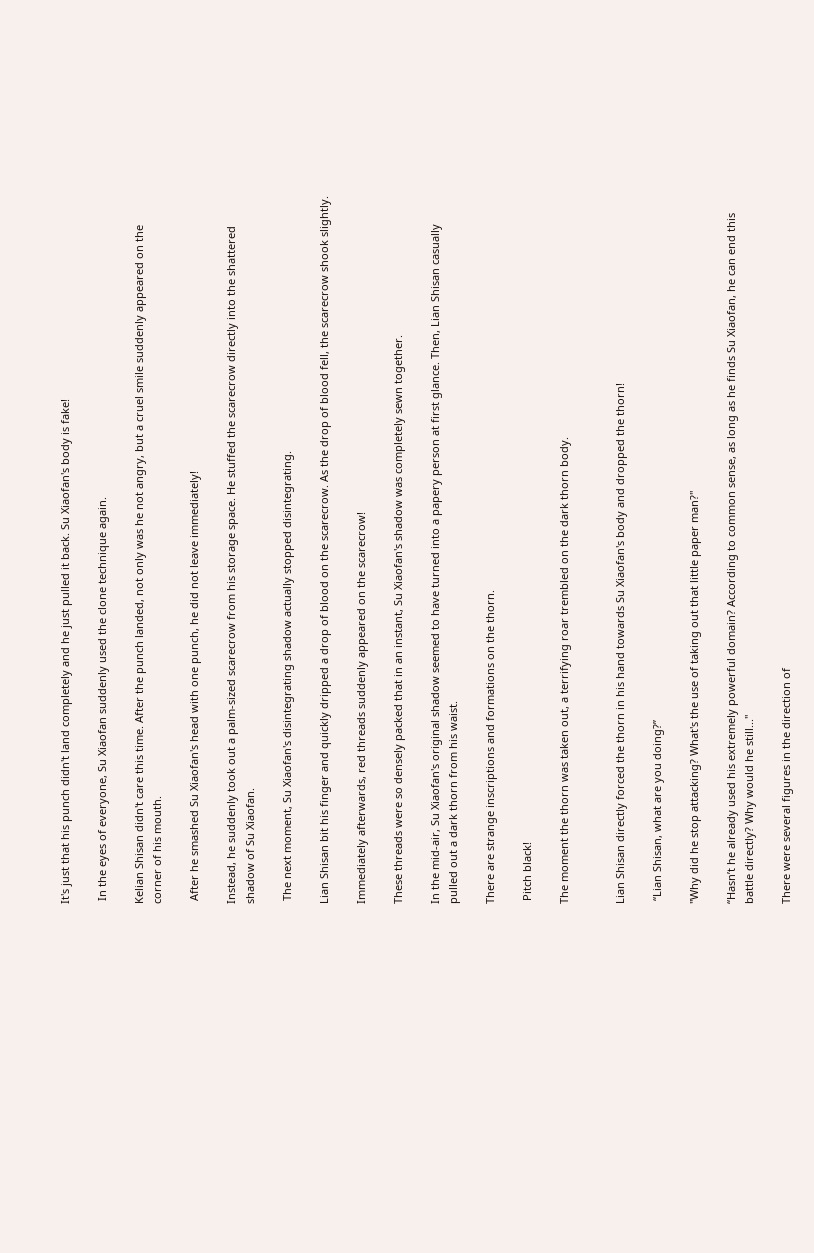It's just that his punch didn't land completely and he just pulled it back. Su Xiaofan's body is fake!

 In the eyes of everyone, Su Xiaofan suddenly used the clone technique again.

Kelian Shisan didn't care this time. After the punch landed, not only was he not angry, but a cruel smile suddenly appeared on the corner of his mouth.

 After he smashed Su Xiaofan's head with one punch, he did not leave immediately!

Instead, he suddenly took out a palm-sized scarecrow from his storage space. He stuffed the scarecrow directly into the shattered shadow of Su Xiaofan.

 The next moment, Su Xiaofan's disintegrating shadow actually stopped disintegrating.

Lian Shisan bit his finger and quickly dripped a drop of blood on the scarecrow. As the drop of blood fell, the scarecrow shook slightly.

Immediately afterwards, red threads suddenly appeared on the scarecrow!

These threads were so densely packed that in an instant, Su Xiaofan's shadow was completely sewn together.

In the mid-air, Su Xiaofan's original shadow seemed to have turned into a papery person at first glance. Then, Lian Shisan casually pulled out a dark thorn from his waist.

There are strange inscriptions and formations on the thorn.

 Pitch black!

The moment the thorn was taken out, a terrifying roar trembled on the dark thorn body.


Lian Shisan directly forced the thorn in his hand towards Su Xiaofan's body and dropped the thorn!

 “Lian Shisan, what are you doing?”

"Why did he stop attacking? What's the use of taking out that little paper man?"

“Hasn’t he already used his extremely powerful domain? According to common sense, as long as he finds Su Xiaofan, he can end this battle directly? Why would he still..."

There were several figures in the direction of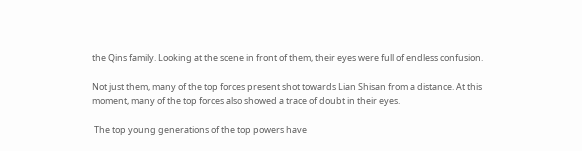the Qins family. Looking at the scene in front of them, their eyes were full of endless confusion.

Not just them, many of the top forces present shot towards Lian Shisan from a distance. At this moment, many of the top forces also showed a trace of doubt in their eyes.

 The top young generations of the top powers have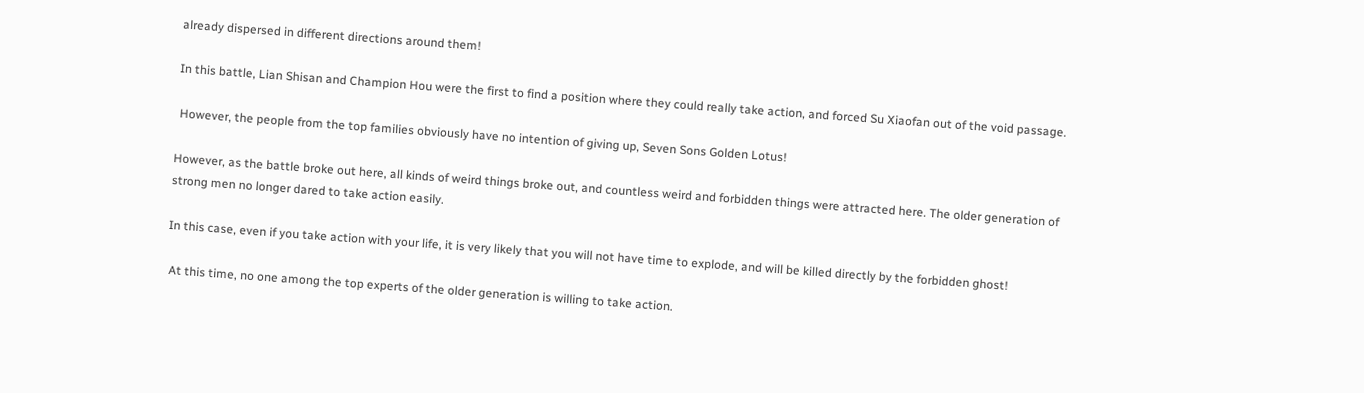already dispersed in different directions around them!

In this battle, Lian Shisan and Champion Hou were the first to find a position where they could really take action, and forced Su Xiaofan out of the void passage.

 However, the people from the top families obviously have no intention of giving up, Seven Sons Golden Lotus!

However, as the battle broke out here, all kinds of weird things broke out, and countless weird and forbidden things were attracted here. The older generation of strong men no longer dared to take action easily.

In this case, even if you take action with your life, it is very likely that you will not have time to explode, and will be killed directly by the forbidden ghost!

 At this time, no one among the top experts of the older generation is willing to take action.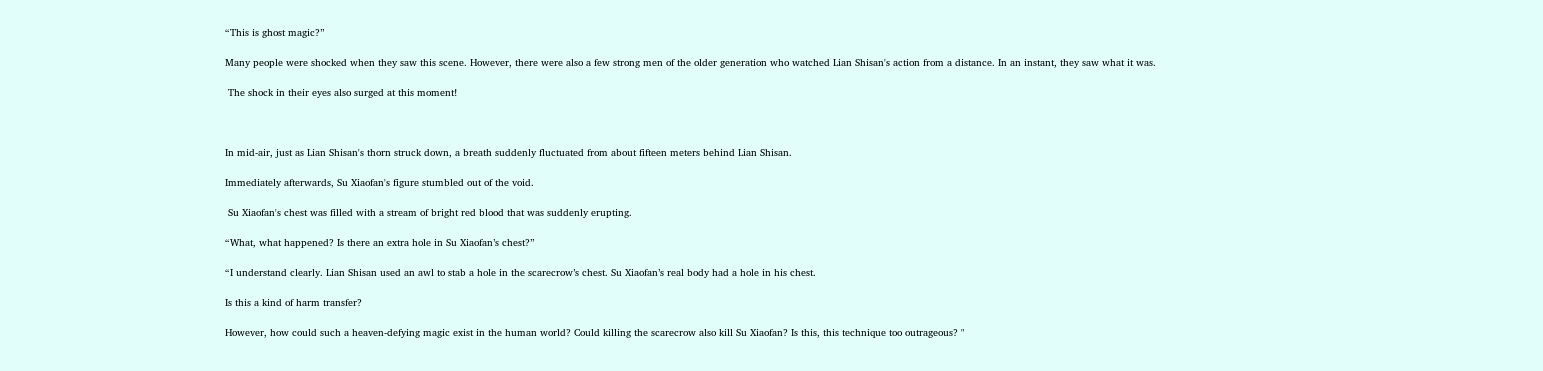“This is ghost magic?”

Many people were shocked when they saw this scene. However, there were also a few strong men of the older generation who watched Lian Shisan's action from a distance. In an instant, they saw what it was.

 The shock in their eyes also surged at this moment!



In mid-air, just as Lian Shisan's thorn struck down, a breath suddenly fluctuated from about fifteen meters behind Lian Shisan.

Immediately afterwards, Su Xiaofan's figure stumbled out of the void.

 Su Xiaofan's chest was filled with a stream of bright red blood that was suddenly erupting.

“What, what happened? Is there an extra hole in Su Xiaofan’s chest?”

“I understand clearly. Lian Shisan used an awl to stab a hole in the scarecrow’s chest. Su Xiaofan’s real body had a hole in his chest.

Is this a kind of harm transfer?

However, how could such a heaven-defying magic exist in the human world? Could killing the scarecrow also kill Su Xiaofan? Is this, this technique too outrageous? "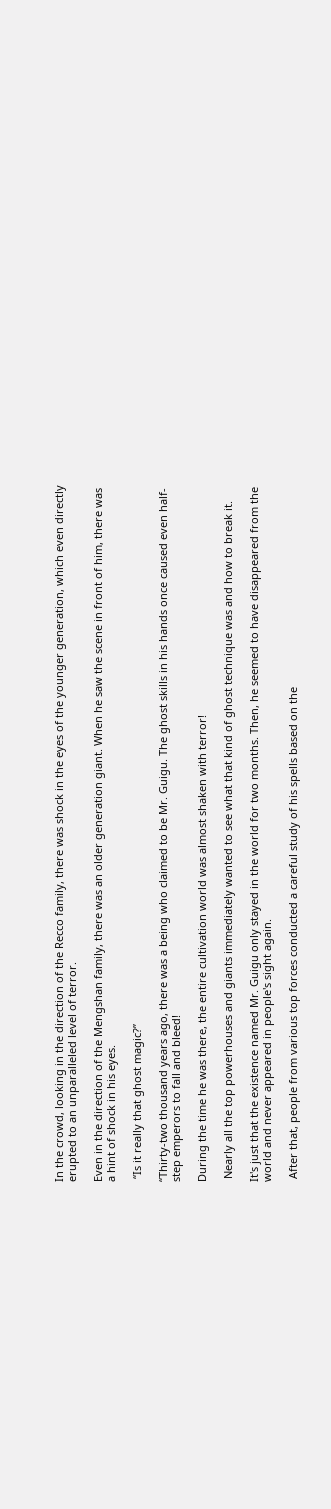In the crowd, looking in the direction of the Recco family, there was shock in the eyes of the younger generation, which even directly erupted to an unparalleled level of terror.

Even in the direction of the Mengshan family, there was an older generation giant. When he saw the scene in front of him, there was a hint of shock in his eyes.

 “Is it really that ghost magic?”

“Thirty-two thousand years ago, there was a being who claimed to be Mr. Guigu. The ghost skills in his hands once caused even half-step emperors to fall and bleed!

During the time he was there, the entire cultivation world was almost shaken with terror!

 Nearly all the top powerhouses and giants immediately wanted to see what that kind of ghost technique was and how to break it.

It's just that the existence named Mr. Guigu only stayed in the world for two months. Then, he seemed to have disappeared from the world and never appeared in people's sight again.

 After that, people from various top forces conducted a careful study of his spells based on the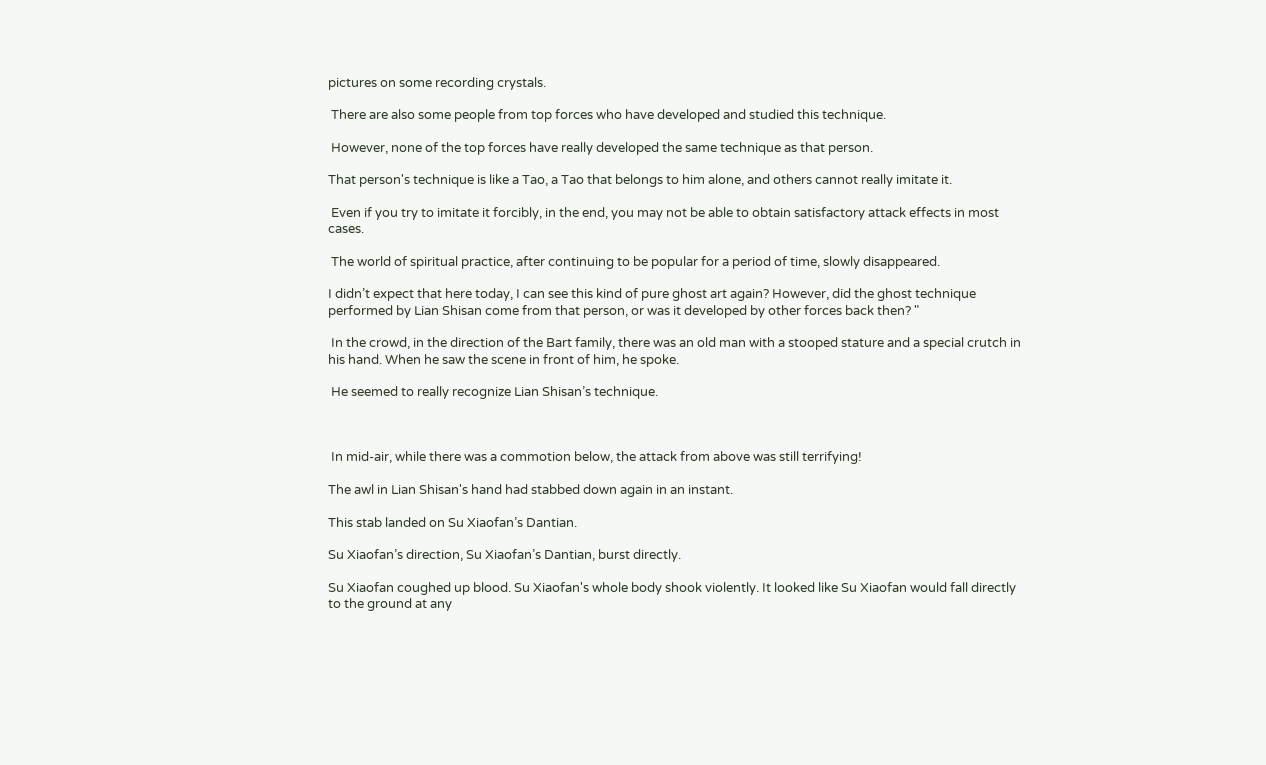pictures on some recording crystals.

 There are also some people from top forces who have developed and studied this technique.

 However, none of the top forces have really developed the same technique as that person.

That person's technique is like a Tao, a Tao that belongs to him alone, and others cannot really imitate it.

 Even if you try to imitate it forcibly, in the end, you may not be able to obtain satisfactory attack effects in most cases.

 The world of spiritual practice, after continuing to be popular for a period of time, slowly disappeared.

I didn’t expect that here today, I can see this kind of pure ghost art again? However, did the ghost technique performed by Lian Shisan come from that person, or was it developed by other forces back then? "

 In the crowd, in the direction of the Bart family, there was an old man with a stooped stature and a special crutch in his hand. When he saw the scene in front of him, he spoke.

 He seemed to really recognize Lian Shisan’s technique.



 In mid-air, while there was a commotion below, the attack from above was still terrifying!

The awl in Lian Shisan's hand had stabbed down again in an instant.

This stab landed on Su Xiaofan’s Dantian.

Su Xiaofan’s direction, Su Xiaofan’s Dantian, burst directly.

Su Xiaofan coughed up blood. Su Xiaofan's whole body shook violently. It looked like Su Xiaofan would fall directly to the ground at any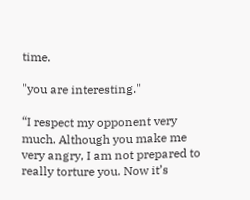time.

"you are interesting."

“I respect my opponent very much. Although you make me very angry, I am not prepared to really torture you. Now it’s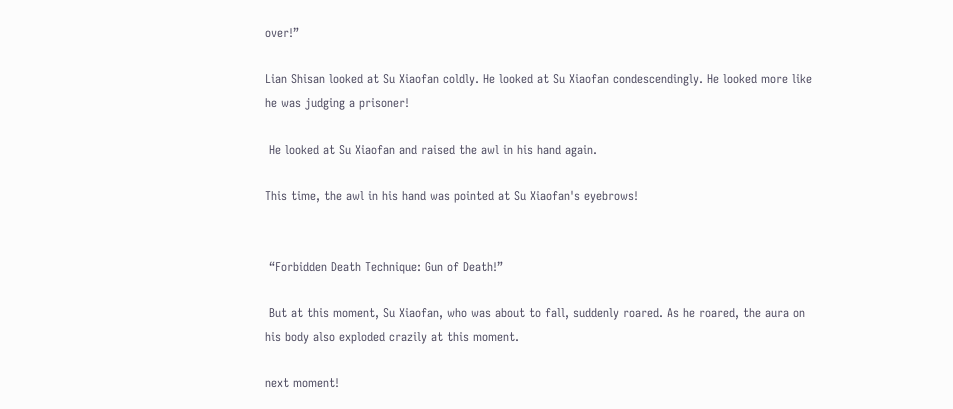over!”

Lian Shisan looked at Su Xiaofan coldly. He looked at Su Xiaofan condescendingly. He looked more like he was judging a prisoner!

 He looked at Su Xiaofan and raised the awl in his hand again.

This time, the awl in his hand was pointed at Su Xiaofan's eyebrows!


 “Forbidden Death Technique: Gun of Death!”

 But at this moment, Su Xiaofan, who was about to fall, suddenly roared. As he roared, the aura on his body also exploded crazily at this moment.

next moment!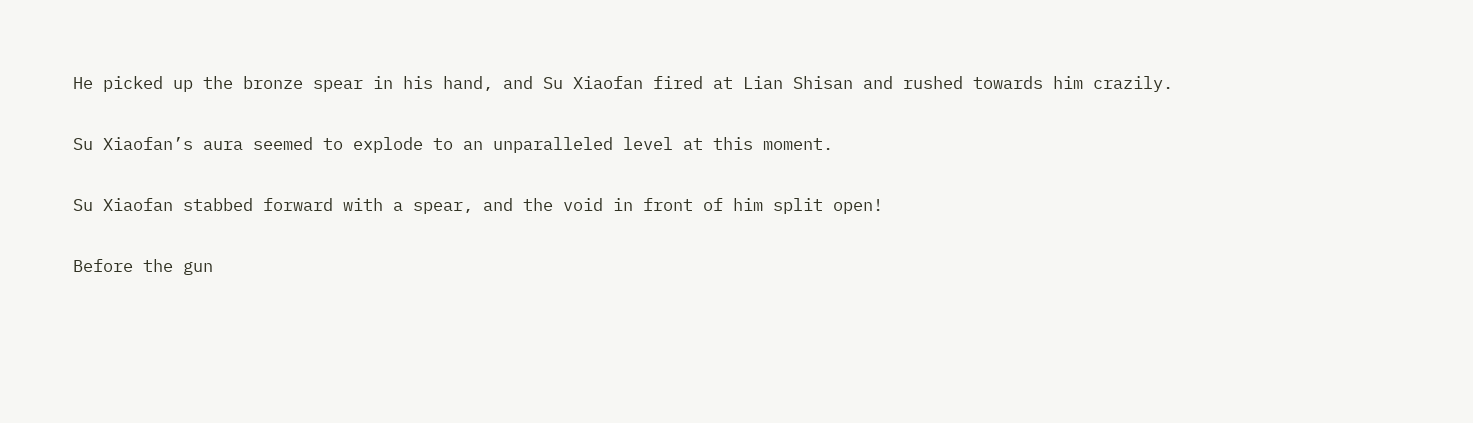He picked up the bronze spear in his hand, and Su Xiaofan fired at Lian Shisan and rushed towards him crazily.

Su Xiaofan’s aura seemed to explode to an unparalleled level at this moment.

Su Xiaofan stabbed forward with a spear, and the void in front of him split open!

Before the gun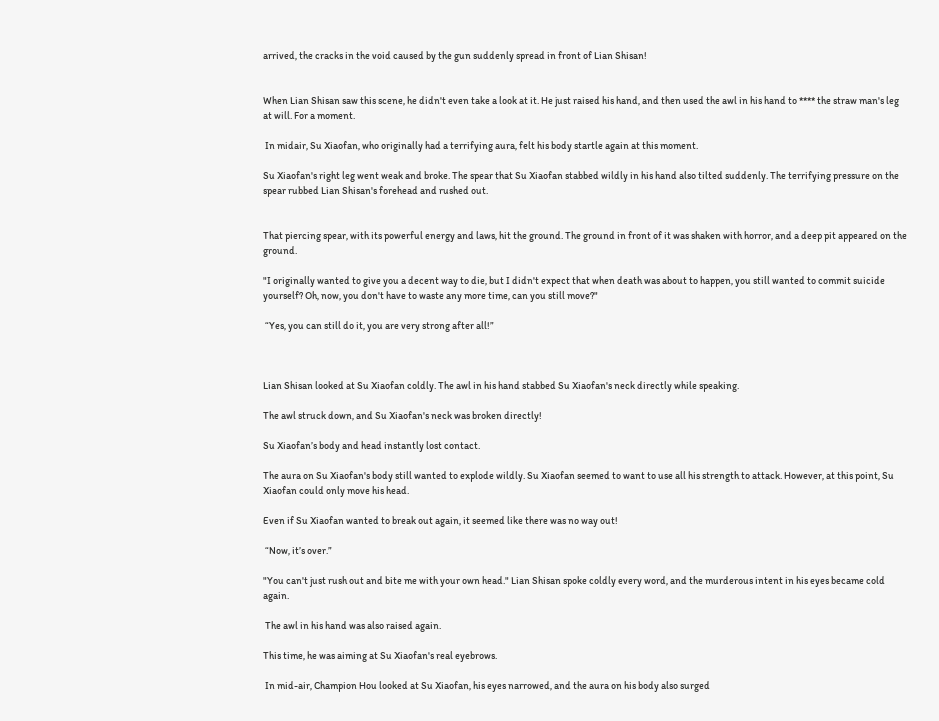arrived, the cracks in the void caused by the gun suddenly spread in front of Lian Shisan!


When Lian Shisan saw this scene, he didn't even take a look at it. He just raised his hand, and then used the awl in his hand to **** the straw man's leg at will. For a moment.

 In midair, Su Xiaofan, who originally had a terrifying aura, felt his body startle again at this moment.

Su Xiaofan's right leg went weak and broke. The spear that Su Xiaofan stabbed wildly in his hand also tilted suddenly. The terrifying pressure on the spear rubbed Lian Shisan's forehead and rushed out.


That piercing spear, with its powerful energy and laws, hit the ground. The ground in front of it was shaken with horror, and a deep pit appeared on the ground.

"I originally wanted to give you a decent way to die, but I didn't expect that when death was about to happen, you still wanted to commit suicide yourself? Oh, now, you don't have to waste any more time, can you still move?"

 “Yes, you can still do it, you are very strong after all!”



Lian Shisan looked at Su Xiaofan coldly. The awl in his hand stabbed Su Xiaofan's neck directly while speaking.

The awl struck down, and Su Xiaofan's neck was broken directly!

Su Xiaofan’s body and head instantly lost contact.

The aura on Su Xiaofan's body still wanted to explode wildly. Su Xiaofan seemed to want to use all his strength to attack. However, at this point, Su Xiaofan could only move his head.

Even if Su Xiaofan wanted to break out again, it seemed like there was no way out!

 “Now, it’s over.”

"You can't just rush out and bite me with your own head." Lian Shisan spoke coldly every word, and the murderous intent in his eyes became cold again.

 The awl in his hand was also raised again.

This time, he was aiming at Su Xiaofan's real eyebrows.

 In mid-air, Champion Hou looked at Su Xiaofan, his eyes narrowed, and the aura on his body also surged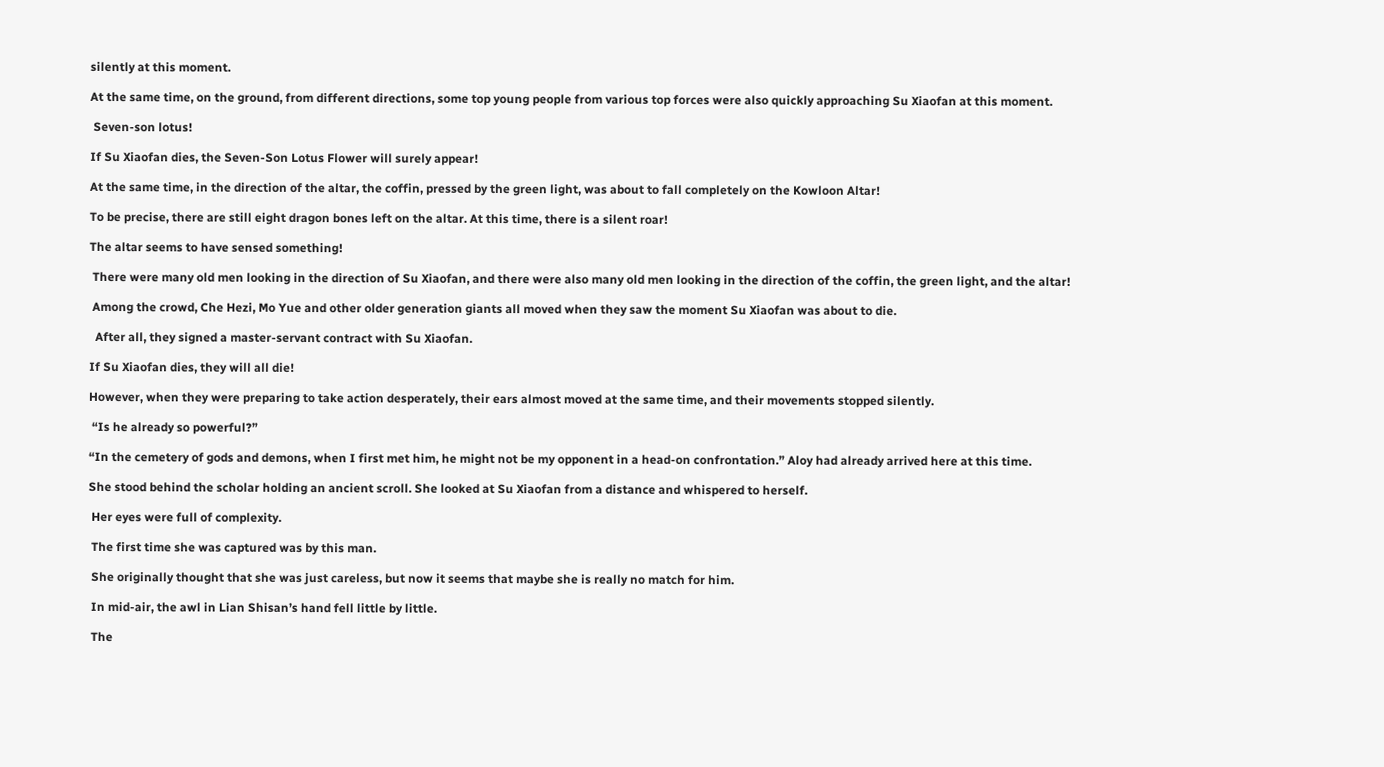silently at this moment.

At the same time, on the ground, from different directions, some top young people from various top forces were also quickly approaching Su Xiaofan at this moment.

 Seven-son lotus!

If Su Xiaofan dies, the Seven-Son Lotus Flower will surely appear!

At the same time, in the direction of the altar, the coffin, pressed by the green light, was about to fall completely on the Kowloon Altar!

To be precise, there are still eight dragon bones left on the altar. At this time, there is a silent roar!

The altar seems to have sensed something!

 There were many old men looking in the direction of Su Xiaofan, and there were also many old men looking in the direction of the coffin, the green light, and the altar!

 Among the crowd, Che Hezi, Mo Yue and other older generation giants all moved when they saw the moment Su Xiaofan was about to die.

  After all, they signed a master-servant contract with Su Xiaofan.

If Su Xiaofan dies, they will all die!

However, when they were preparing to take action desperately, their ears almost moved at the same time, and their movements stopped silently.

 “Is he already so powerful?”

“In the cemetery of gods and demons, when I first met him, he might not be my opponent in a head-on confrontation.” Aloy had already arrived here at this time.

She stood behind the scholar holding an ancient scroll. She looked at Su Xiaofan from a distance and whispered to herself.

 Her eyes were full of complexity.

 The first time she was captured was by this man.

 She originally thought that she was just careless, but now it seems that maybe she is really no match for him.

 In mid-air, the awl in Lian Shisan’s hand fell little by little.

 The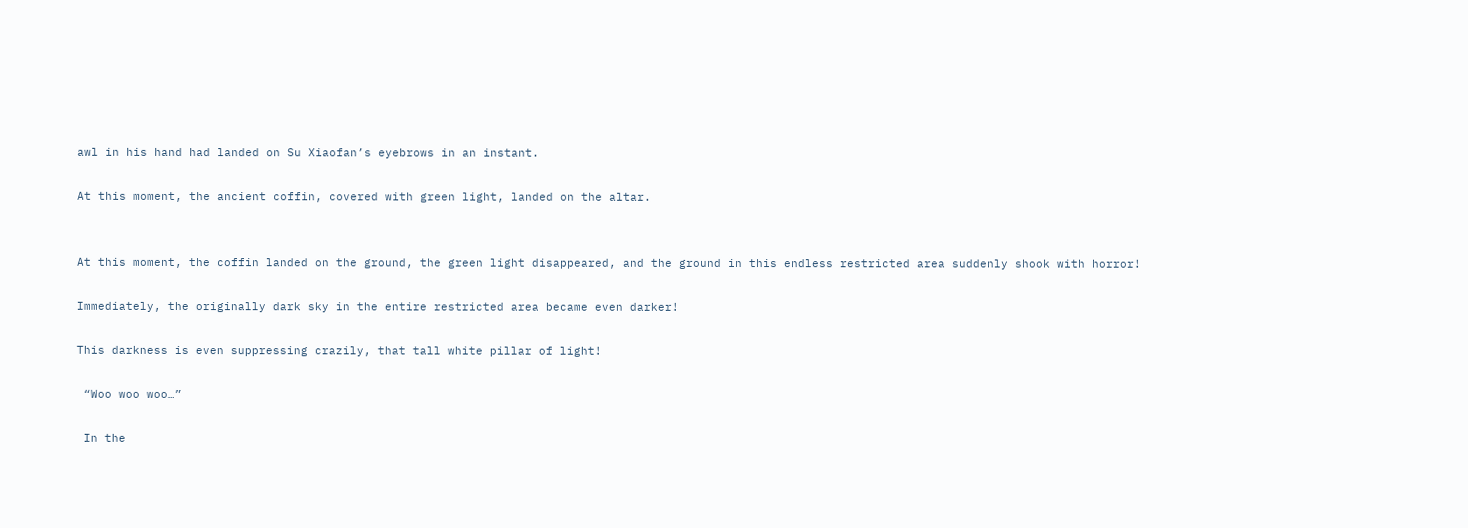awl in his hand had landed on Su Xiaofan’s eyebrows in an instant.

At this moment, the ancient coffin, covered with green light, landed on the altar.


At this moment, the coffin landed on the ground, the green light disappeared, and the ground in this endless restricted area suddenly shook with horror!

Immediately, the originally dark sky in the entire restricted area became even darker!

This darkness is even suppressing crazily, that tall white pillar of light!

 “Woo woo woo…”

 In the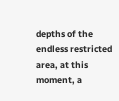depths of the endless restricted area, at this moment, a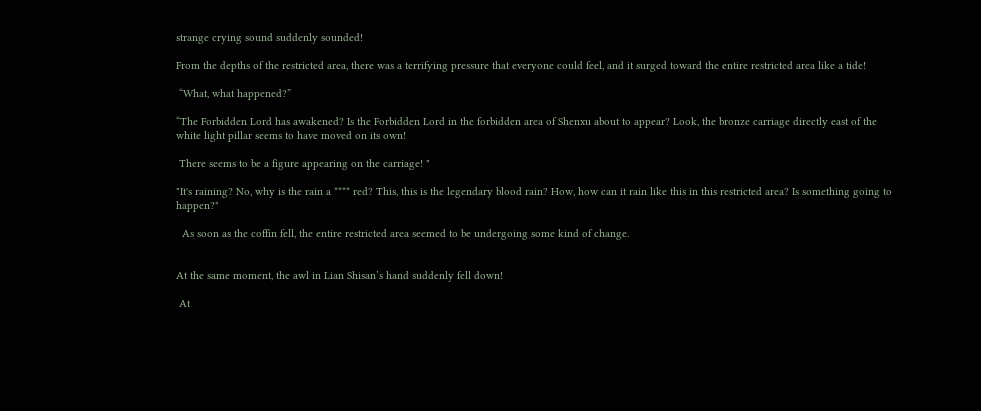strange crying sound suddenly sounded!

From the depths of the restricted area, there was a terrifying pressure that everyone could feel, and it surged toward the entire restricted area like a tide!

 “What, what happened?”

“The Forbidden Lord has awakened? Is the Forbidden Lord in the forbidden area of Shenxu about to appear? Look, the bronze carriage directly east of the white light pillar seems to have moved on its own!

 There seems to be a figure appearing on the carriage! "

"It's raining? No, why is the rain a **** red? This, this is the legendary blood rain? How, how can it rain like this in this restricted area? Is something going to happen?"

  As soon as the coffin fell, the entire restricted area seemed to be undergoing some kind of change.


At the same moment, the awl in Lian Shisan’s hand suddenly fell down!

 At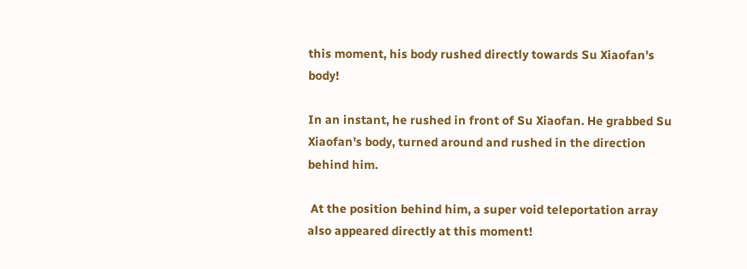this moment, his body rushed directly towards Su Xiaofan's body!

In an instant, he rushed in front of Su Xiaofan. He grabbed Su Xiaofan's body, turned around and rushed in the direction behind him.

 At the position behind him, a super void teleportation array also appeared directly at this moment!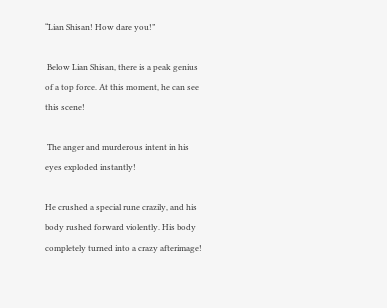“Lian Shisan! How dare you!”

 Below Lian Shisan, there is a peak genius of a top force. At this moment, he can see this scene!

 The anger and murderous intent in his eyes exploded instantly!

He crushed a special rune crazily, and his body rushed forward violently. His body completely turned into a crazy afterimage!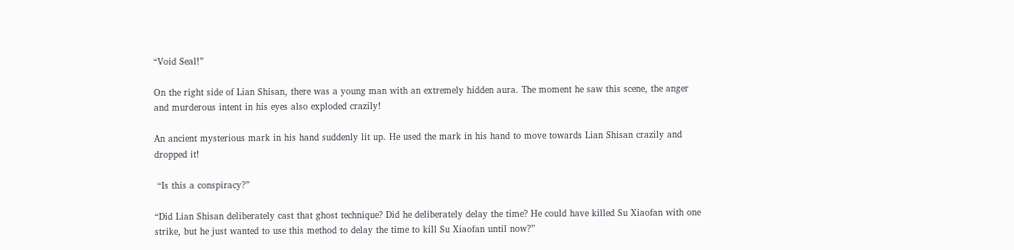“Void Seal!”

On the right side of Lian Shisan, there was a young man with an extremely hidden aura. The moment he saw this scene, the anger and murderous intent in his eyes also exploded crazily!

An ancient mysterious mark in his hand suddenly lit up. He used the mark in his hand to move towards Lian Shisan crazily and dropped it!

 “Is this a conspiracy?”

“Did Lian Shisan deliberately cast that ghost technique? Did he deliberately delay the time? He could have killed Su Xiaofan with one strike, but he just wanted to use this method to delay the time to kill Su Xiaofan until now?”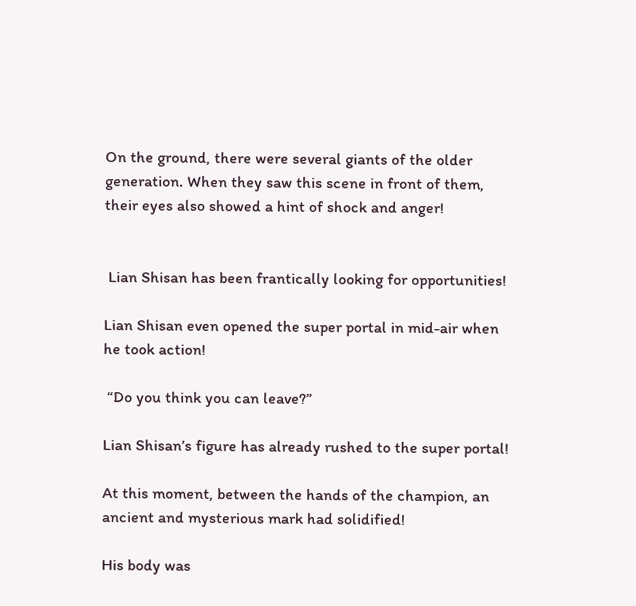On the ground, there were several giants of the older generation. When they saw this scene in front of them, their eyes also showed a hint of shock and anger!


 Lian Shisan has been frantically looking for opportunities!

Lian Shisan even opened the super portal in mid-air when he took action!

 “Do you think you can leave?”

Lian Shisan’s figure has already rushed to the super portal!

At this moment, between the hands of the champion, an ancient and mysterious mark had solidified!

His body was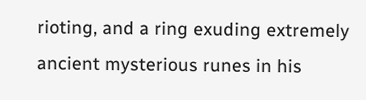rioting, and a ring exuding extremely ancient mysterious runes in his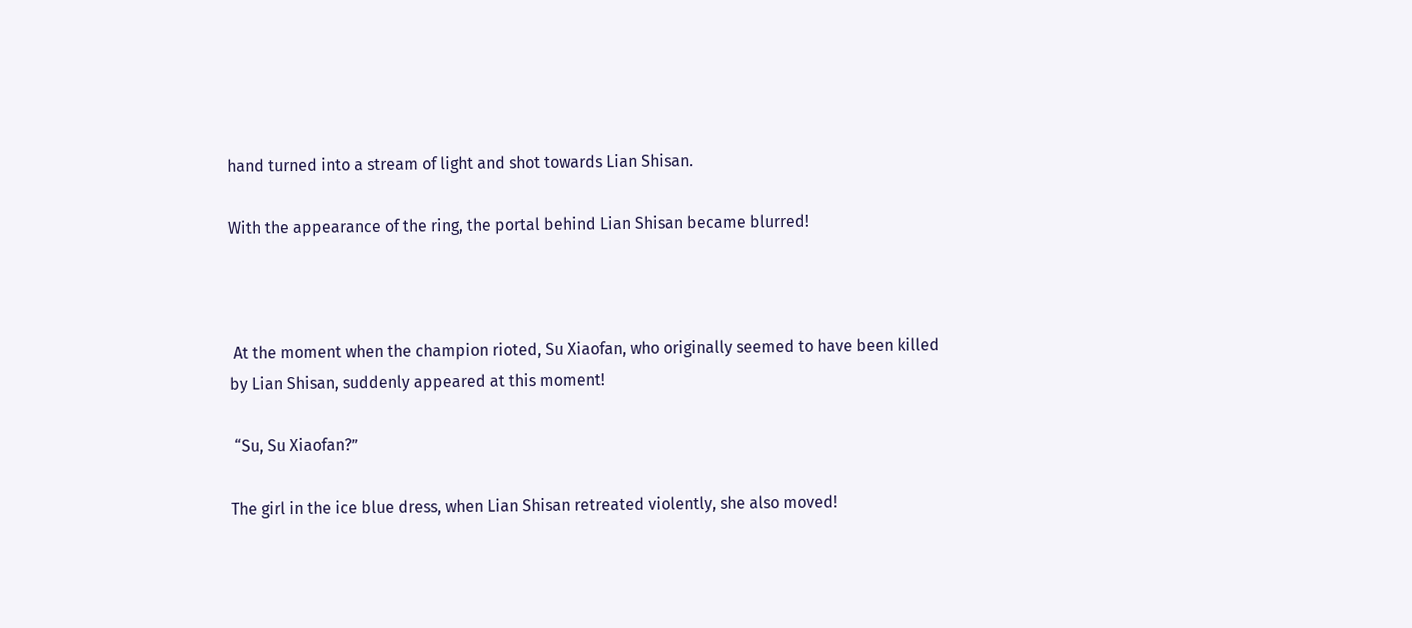hand turned into a stream of light and shot towards Lian Shisan.

With the appearance of the ring, the portal behind Lian Shisan became blurred!



 At the moment when the champion rioted, Su Xiaofan, who originally seemed to have been killed by Lian Shisan, suddenly appeared at this moment!

 “Su, Su Xiaofan?”

The girl in the ice blue dress, when Lian Shisan retreated violently, she also moved!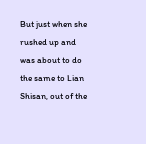But just when she rushed up and was about to do the same to Lian Shisan, out of the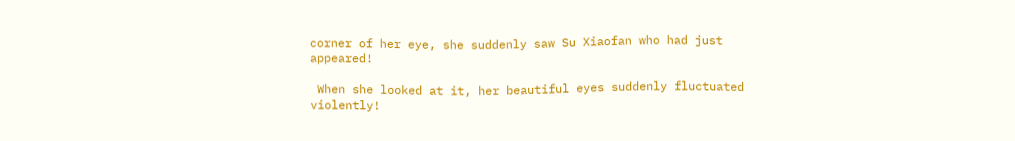corner of her eye, she suddenly saw Su Xiaofan who had just appeared!

 When she looked at it, her beautiful eyes suddenly fluctuated violently!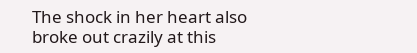The shock in her heart also broke out crazily at this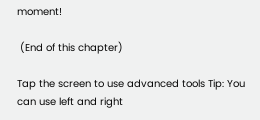moment!

 (End of this chapter)

Tap the screen to use advanced tools Tip: You can use left and right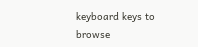keyboard keys to browse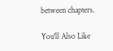between chapters.

You'll Also Like